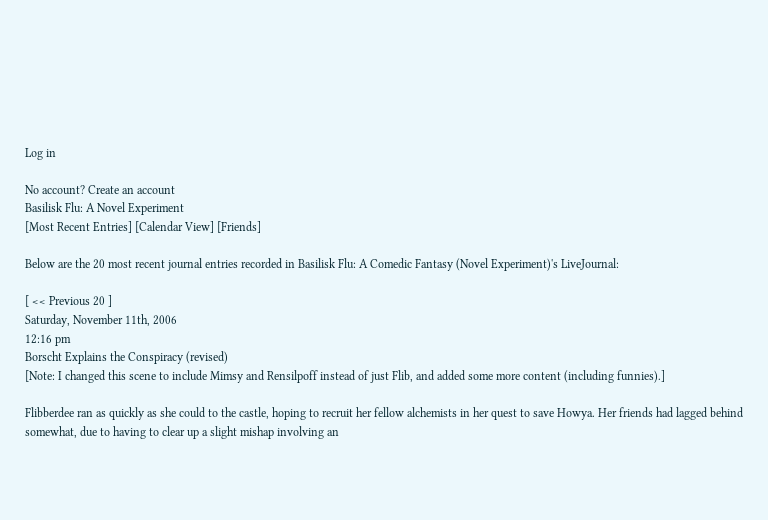Log in

No account? Create an account
Basilisk Flu: A Novel Experiment
[Most Recent Entries] [Calendar View] [Friends]

Below are the 20 most recent journal entries recorded in Basilisk Flu: A Comedic Fantasy (Novel Experiment)'s LiveJournal:

[ << Previous 20 ]
Saturday, November 11th, 2006
12:16 pm
Borscht Explains the Conspiracy (revised)
[Note: I changed this scene to include Mimsy and Rensilpoff instead of just Flib, and added some more content (including funnies).]

Flibberdee ran as quickly as she could to the castle, hoping to recruit her fellow alchemists in her quest to save Howya. Her friends had lagged behind somewhat, due to having to clear up a slight mishap involving an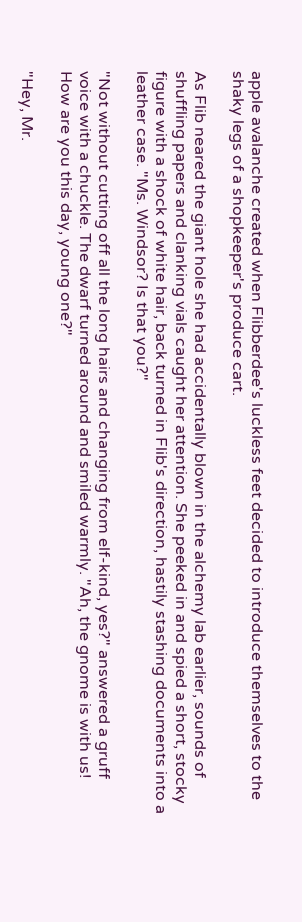apple avalanche created when Flibberdee's luckless feet decided to introduce themselves to the shaky legs of a shopkeeper's produce cart.

As Flib neared the giant hole she had accidentally blown in the alchemy lab earlier, sounds of shuffling papers and clanking vials caught her attention. She peeked in and spied a short, stocky figure with a shock of white hair, back turned in Flib's direction, hastily stashing documents into a leather case. "Ms. Windsor? Is that you?"

"Not without cutting off all the long hairs and changing from elf-kind, yes?" answered a gruff voice with a chuckle. The dwarf turned around and smiled warmly. "Ah, the gnome is with us! How are you this day, young one?"

"Hey, Mr.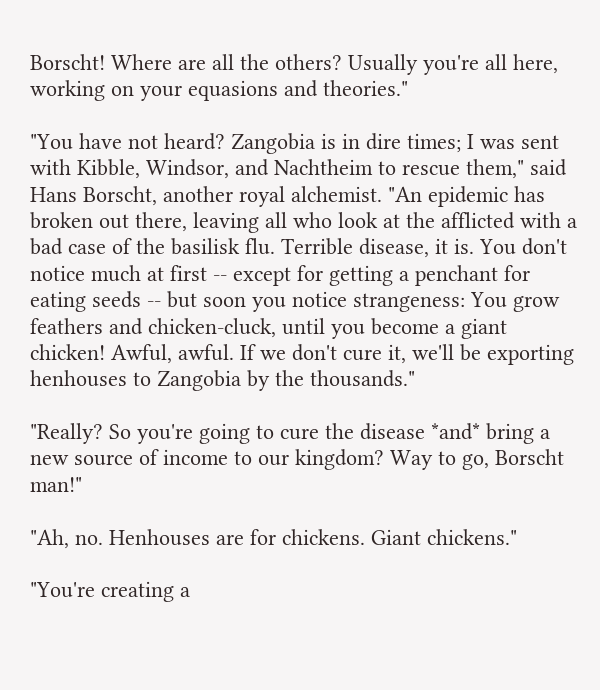Borscht! Where are all the others? Usually you're all here, working on your equasions and theories."

"You have not heard? Zangobia is in dire times; I was sent with Kibble, Windsor, and Nachtheim to rescue them," said Hans Borscht, another royal alchemist. "An epidemic has broken out there, leaving all who look at the afflicted with a bad case of the basilisk flu. Terrible disease, it is. You don't notice much at first -- except for getting a penchant for eating seeds -- but soon you notice strangeness: You grow feathers and chicken-cluck, until you become a giant chicken! Awful, awful. If we don't cure it, we'll be exporting henhouses to Zangobia by the thousands."

"Really? So you're going to cure the disease *and* bring a new source of income to our kingdom? Way to go, Borscht man!"

"Ah, no. Henhouses are for chickens. Giant chickens."

"You're creating a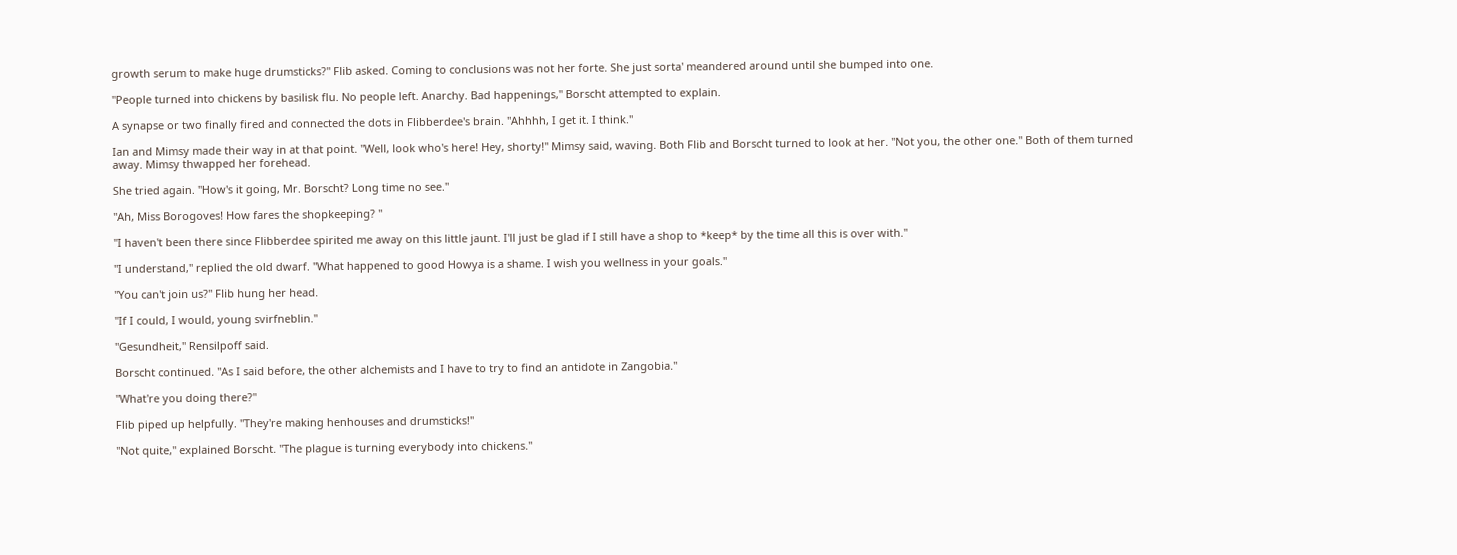growth serum to make huge drumsticks?" Flib asked. Coming to conclusions was not her forte. She just sorta' meandered around until she bumped into one.

"People turned into chickens by basilisk flu. No people left. Anarchy. Bad happenings," Borscht attempted to explain.

A synapse or two finally fired and connected the dots in Flibberdee's brain. "Ahhhh, I get it. I think."

Ian and Mimsy made their way in at that point. "Well, look who's here! Hey, shorty!" Mimsy said, waving. Both Flib and Borscht turned to look at her. "Not you, the other one." Both of them turned away. Mimsy thwapped her forehead.

She tried again. "How's it going, Mr. Borscht? Long time no see."

"Ah, Miss Borogoves! How fares the shopkeeping? "

"I haven't been there since Flibberdee spirited me away on this little jaunt. I'll just be glad if I still have a shop to *keep* by the time all this is over with."

"I understand," replied the old dwarf. "What happened to good Howya is a shame. I wish you wellness in your goals."

"You can't join us?" Flib hung her head.

"If I could, I would, young svirfneblin."

"Gesundheit," Rensilpoff said.

Borscht continued. "As I said before, the other alchemists and I have to try to find an antidote in Zangobia."

"What're you doing there?"

Flib piped up helpfully. "They're making henhouses and drumsticks!"

"Not quite," explained Borscht. "The plague is turning everybody into chickens."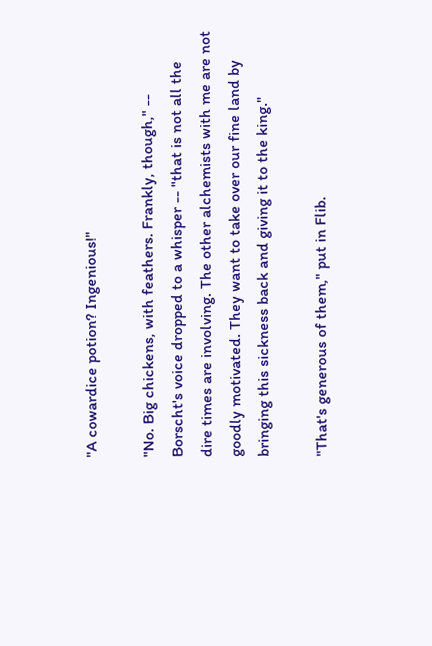"A cowardice potion? Ingenious!"

"No. Big chickens, with feathers. Frankly, though," -- Borscht's voice dropped to a whisper -- "that is not all the dire times are involving. The other alchemists with me are not goodly motivated. They want to take over our fine land by bringing this sickness back and giving it to the king."

"That's generous of them," put in Flib.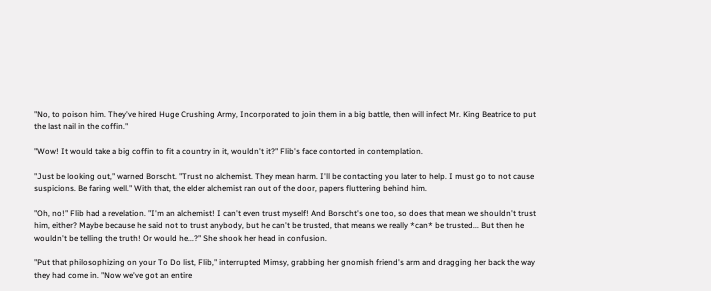"No, to poison him. They've hired Huge Crushing Army, Incorporated to join them in a big battle, then will infect Mr. King Beatrice to put the last nail in the coffin."

"Wow! It would take a big coffin to fit a country in it, wouldn't it?" Flib's face contorted in contemplation.

"Just be looking out," warned Borscht. "Trust no alchemist. They mean harm. I'll be contacting you later to help. I must go to not cause suspicions. Be faring well." With that, the elder alchemist ran out of the door, papers fluttering behind him.

"Oh, no!" Flib had a revelation. "I'm an alchemist! I can't even trust myself! And Borscht's one too, so does that mean we shouldn't trust him, either? Maybe because he said not to trust anybody, but he can't be trusted, that means we really *can* be trusted... But then he wouldn't be telling the truth! Or would he...?" She shook her head in confusion.

"Put that philosophizing on your To Do list, Flib," interrupted Mimsy, grabbing her gnomish friend's arm and dragging her back the way they had come in. "Now we've got an entire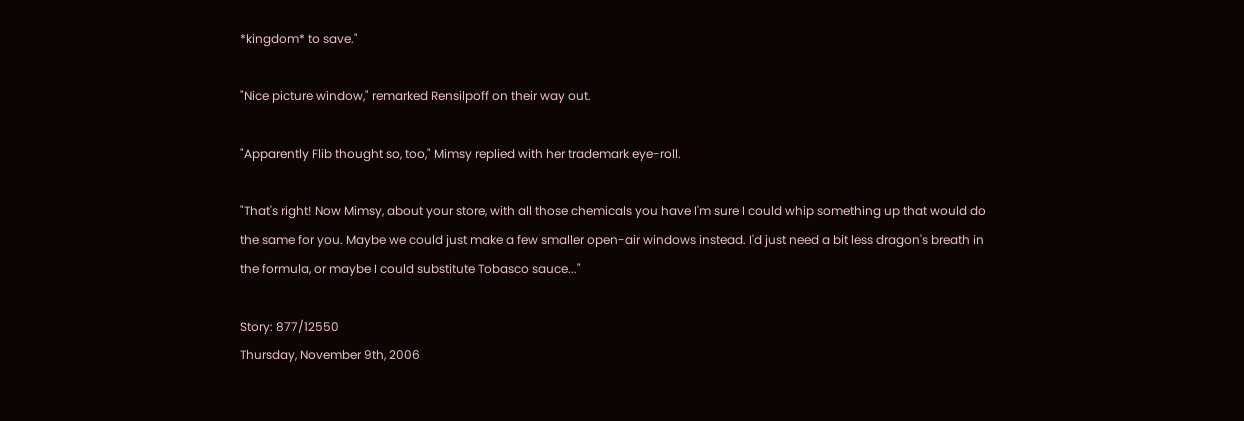*kingdom* to save."

"Nice picture window," remarked Rensilpoff on their way out.

"Apparently Flib thought so, too," Mimsy replied with her trademark eye-roll.

"That's right! Now Mimsy, about your store, with all those chemicals you have I'm sure I could whip something up that would do the same for you. Maybe we could just make a few smaller open-air windows instead. I'd just need a bit less dragon's breath in the formula, or maybe I could substitute Tobasco sauce..."

Story: 877/12550
Thursday, November 9th, 2006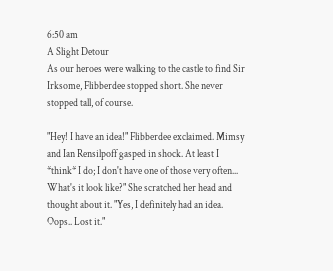6:50 am
A Slight Detour
As our heroes were walking to the castle to find Sir Irksome, Flibberdee stopped short. She never stopped tall, of course.

"Hey! I have an idea!" Flibberdee exclaimed. Mimsy and Ian Rensilpoff gasped in shock. At least I *think* I do; I don't have one of those very often... What's it look like?" She scratched her head and thought about it. "Yes, I definitely had an idea. Oops.. Lost it."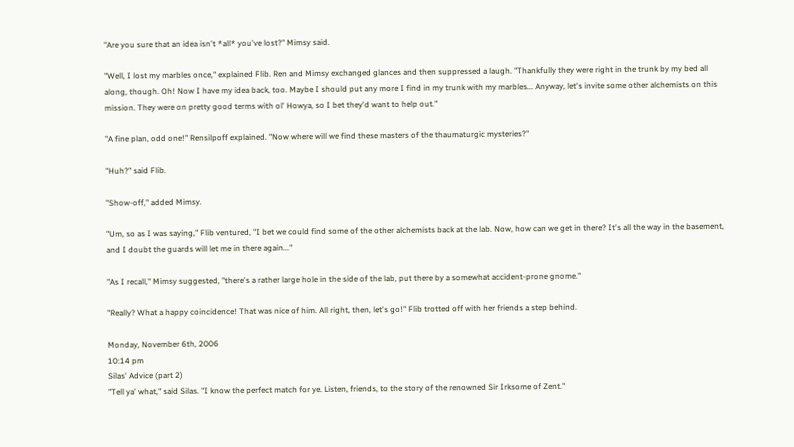"Are you sure that an idea isn't *all* you've lost?" Mimsy said.

"Well, I lost my marbles once," explained Flib. Ren and Mimsy exchanged glances and then suppressed a laugh. "Thankfully they were right in the trunk by my bed all along, though. Oh! Now I have my idea back, too. Maybe I should put any more I find in my trunk with my marbles... Anyway, let's invite some other alchemists on this mission. They were on pretty good terms with ol' Howya, so I bet they'd want to help out."

"A fine plan, odd one!" Rensilpoff explained. "Now where will we find these masters of the thaumaturgic mysteries?"

"Huh?" said Flib.

"Show-off," added Mimsy.

"Um, so as I was saying," Flib ventured, "I bet we could find some of the other alchemists back at the lab. Now, how can we get in there? It's all the way in the basement, and I doubt the guards will let me in there again..."

"As I recall," Mimsy suggested, "there's a rather large hole in the side of the lab, put there by a somewhat accident-prone gnome."

"Really? What a happy coincidence! That was nice of him. All right, then, let's go!" Flib trotted off with her friends a step behind.

Monday, November 6th, 2006
10:14 pm
Silas' Advice (part 2)
"Tell ya' what," said Silas. "I know the perfect match for ye. Listen, friends, to the story of the renowned Sir Irksome of Zent."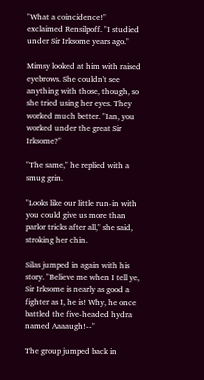"What a coincidence!" exclaimed Rensilpoff. "I studied under Sir Irksome years ago."

Mimsy looked at him with raised eyebrows. She couldn't see anything with those, though, so she tried using her eyes. They worked much better. "Ian, you worked under the great Sir Irksome?"

"The same," he replied with a smug grin.

"Looks like our little run-in with you could give us more than parlor tricks after all," she said, stroking her chin.

Silas jumped in again with his story. "Believe me when I tell ye, Sir Irksome is nearly as good a fighter as I, he is! Why, he once battled the five-headed hydra named Aaaaugh!--"

The group jumped back in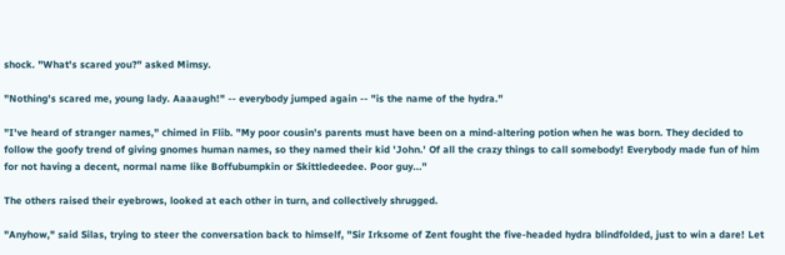shock. "What's scared you?" asked Mimsy.

"Nothing's scared me, young lady. Aaaaugh!" -- everybody jumped again -- "is the name of the hydra."

"I've heard of stranger names," chimed in Flib. "My poor cousin's parents must have been on a mind-altering potion when he was born. They decided to follow the goofy trend of giving gnomes human names, so they named their kid 'John.' Of all the crazy things to call somebody! Everybody made fun of him for not having a decent, normal name like Boffubumpkin or Skittledeedee. Poor guy..."

The others raised their eyebrows, looked at each other in turn, and collectively shrugged.

"Anyhow," said Silas, trying to steer the conversation back to himself, "Sir Irksome of Zent fought the five-headed hydra blindfolded, just to win a dare! Let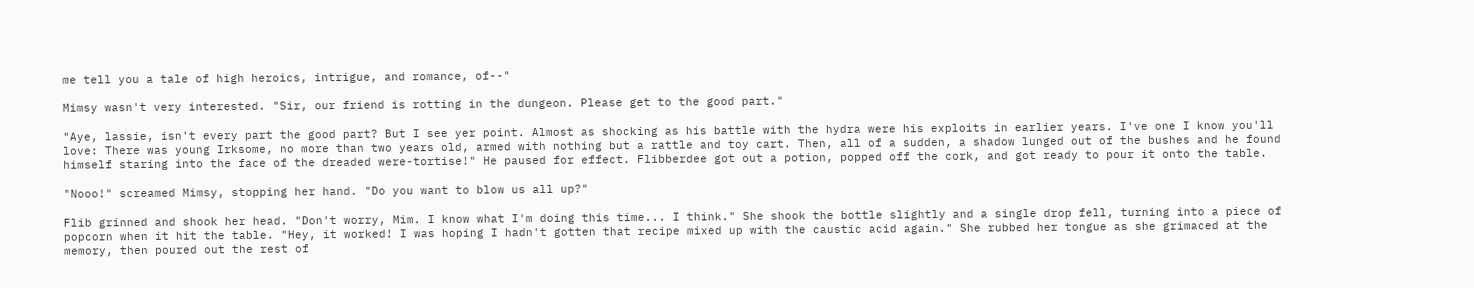me tell you a tale of high heroics, intrigue, and romance, of--"

Mimsy wasn't very interested. "Sir, our friend is rotting in the dungeon. Please get to the good part."

"Aye, lassie, isn't every part the good part? But I see yer point. Almost as shocking as his battle with the hydra were his exploits in earlier years. I've one I know you'll love: There was young Irksome, no more than two years old, armed with nothing but a rattle and toy cart. Then, all of a sudden, a shadow lunged out of the bushes and he found himself staring into the face of the dreaded were-tortise!" He paused for effect. Flibberdee got out a potion, popped off the cork, and got ready to pour it onto the table.

"Nooo!" screamed Mimsy, stopping her hand. "Do you want to blow us all up?"

Flib grinned and shook her head. "Don't worry, Mim. I know what I'm doing this time... I think." She shook the bottle slightly and a single drop fell, turning into a piece of popcorn when it hit the table. "Hey, it worked! I was hoping I hadn't gotten that recipe mixed up with the caustic acid again." She rubbed her tongue as she grimaced at the memory, then poured out the rest of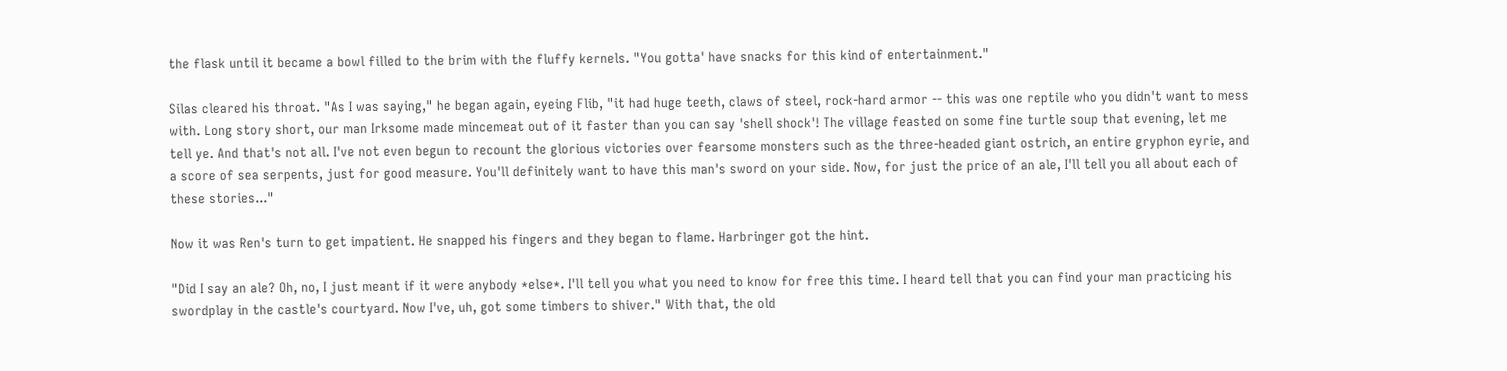the flask until it became a bowl filled to the brim with the fluffy kernels. "You gotta' have snacks for this kind of entertainment."

Silas cleared his throat. "As I was saying," he began again, eyeing Flib, "it had huge teeth, claws of steel, rock-hard armor -- this was one reptile who you didn't want to mess with. Long story short, our man Irksome made mincemeat out of it faster than you can say 'shell shock'! The village feasted on some fine turtle soup that evening, let me tell ye. And that's not all. I've not even begun to recount the glorious victories over fearsome monsters such as the three-headed giant ostrich, an entire gryphon eyrie, and a score of sea serpents, just for good measure. You'll definitely want to have this man's sword on your side. Now, for just the price of an ale, I'll tell you all about each of these stories..."

Now it was Ren's turn to get impatient. He snapped his fingers and they began to flame. Harbringer got the hint.

"Did I say an ale? Oh, no, I just meant if it were anybody *else*. I'll tell you what you need to know for free this time. I heard tell that you can find your man practicing his swordplay in the castle's courtyard. Now I've, uh, got some timbers to shiver." With that, the old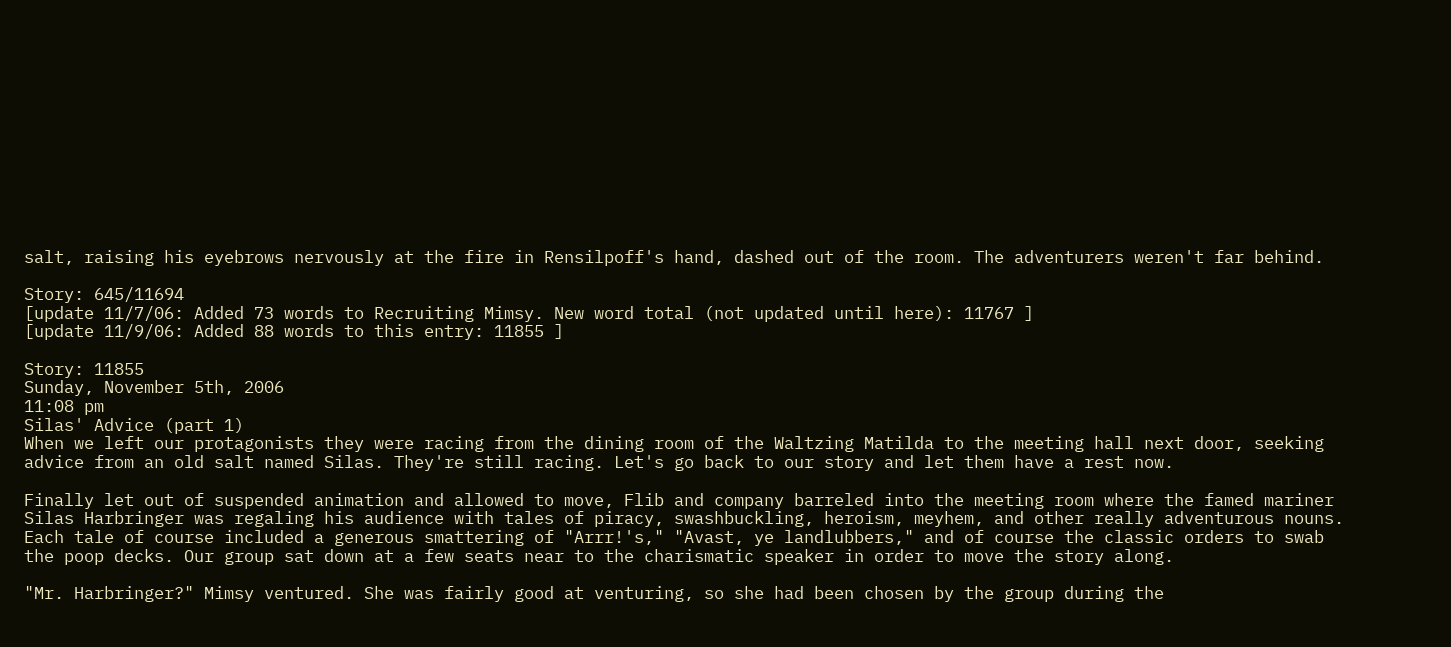salt, raising his eyebrows nervously at the fire in Rensilpoff's hand, dashed out of the room. The adventurers weren't far behind.

Story: 645/11694
[update 11/7/06: Added 73 words to Recruiting Mimsy. New word total (not updated until here): 11767 ]
[update 11/9/06: Added 88 words to this entry: 11855 ]

Story: 11855
Sunday, November 5th, 2006
11:08 pm
Silas' Advice (part 1)
When we left our protagonists they were racing from the dining room of the Waltzing Matilda to the meeting hall next door, seeking advice from an old salt named Silas. They're still racing. Let's go back to our story and let them have a rest now.

Finally let out of suspended animation and allowed to move, Flib and company barreled into the meeting room where the famed mariner Silas Harbringer was regaling his audience with tales of piracy, swashbuckling, heroism, meyhem, and other really adventurous nouns. Each tale of course included a generous smattering of "Arrr!'s," "Avast, ye landlubbers," and of course the classic orders to swab the poop decks. Our group sat down at a few seats near to the charismatic speaker in order to move the story along.

"Mr. Harbringer?" Mimsy ventured. She was fairly good at venturing, so she had been chosen by the group during the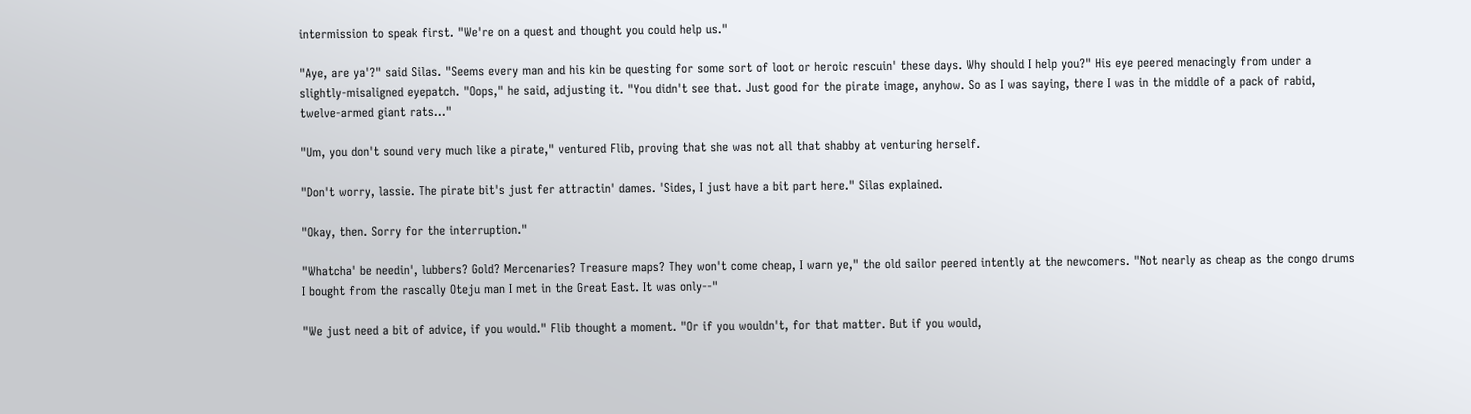intermission to speak first. "We're on a quest and thought you could help us."

"Aye, are ya'?" said Silas. "Seems every man and his kin be questing for some sort of loot or heroic rescuin' these days. Why should I help you?" His eye peered menacingly from under a slightly-misaligned eyepatch. "Oops," he said, adjusting it. "You didn't see that. Just good for the pirate image, anyhow. So as I was saying, there I was in the middle of a pack of rabid, twelve-armed giant rats..."

"Um, you don't sound very much like a pirate," ventured Flib, proving that she was not all that shabby at venturing herself.

"Don't worry, lassie. The pirate bit's just fer attractin' dames. 'Sides, I just have a bit part here." Silas explained.

"Okay, then. Sorry for the interruption."

"Whatcha' be needin', lubbers? Gold? Mercenaries? Treasure maps? They won't come cheap, I warn ye," the old sailor peered intently at the newcomers. "Not nearly as cheap as the congo drums I bought from the rascally Oteju man I met in the Great East. It was only--"

"We just need a bit of advice, if you would." Flib thought a moment. "Or if you wouldn't, for that matter. But if you would,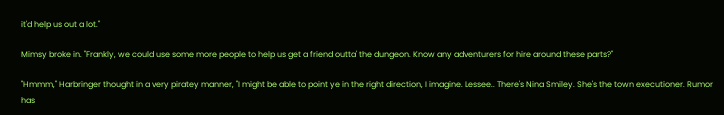it'd help us out a lot."

Mimsy broke in. "Frankly, we could use some more people to help us get a friend outta' the dungeon. Know any adventurers for hire around these parts?"

"Hmmm," Harbringer thought in a very piratey manner, "I might be able to point ye in the right direction, I imagine. Lessee.. There's Nina Smiley. She's the town executioner. Rumor has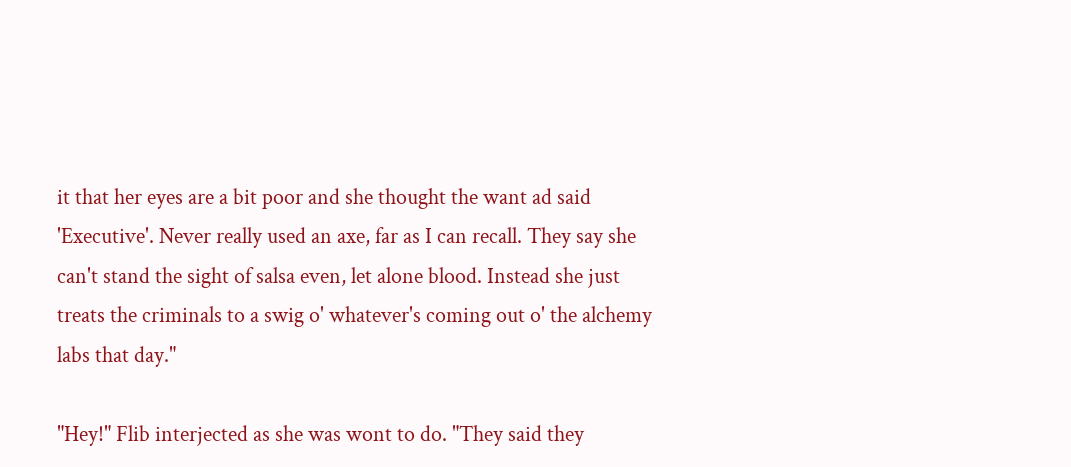it that her eyes are a bit poor and she thought the want ad said 'Executive'. Never really used an axe, far as I can recall. They say she can't stand the sight of salsa even, let alone blood. Instead she just treats the criminals to a swig o' whatever's coming out o' the alchemy labs that day."

"Hey!" Flib interjected as she was wont to do. "They said they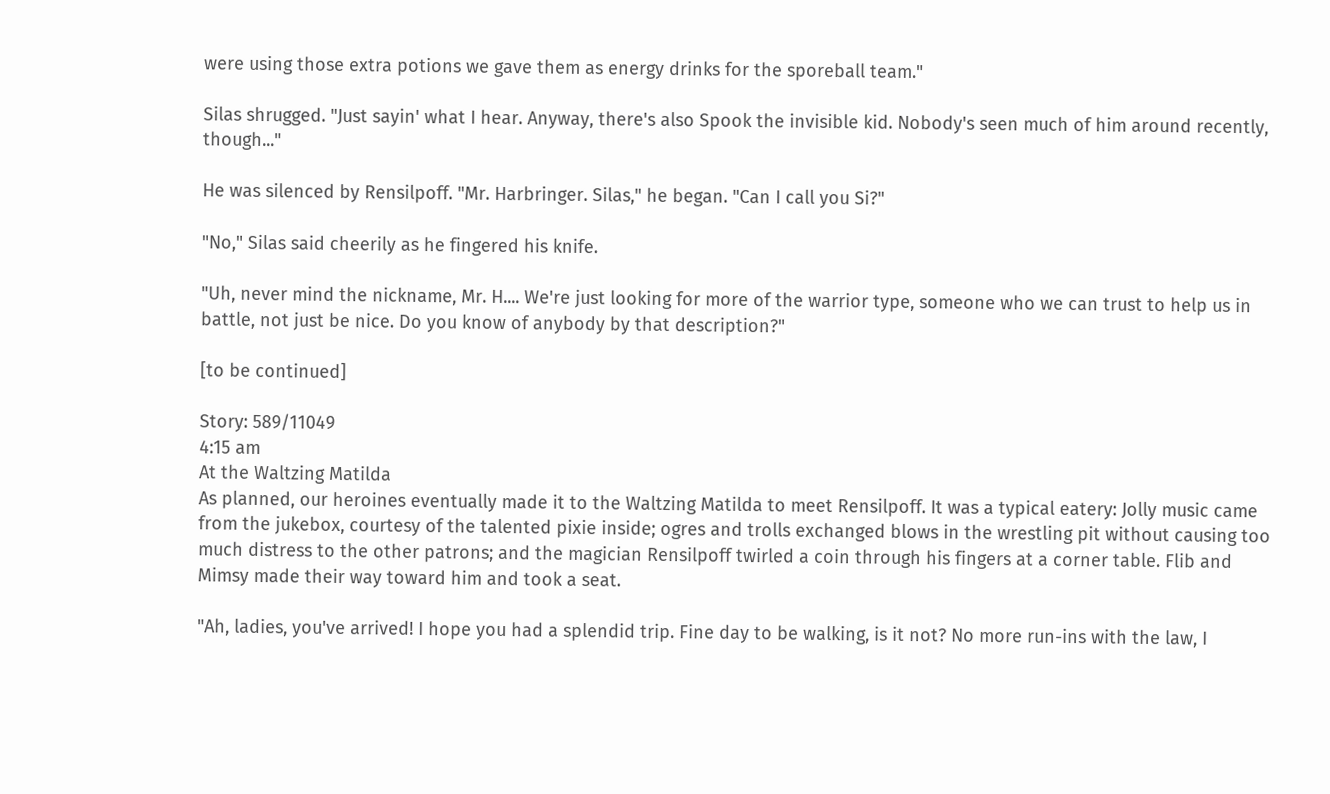were using those extra potions we gave them as energy drinks for the sporeball team."

Silas shrugged. "Just sayin' what I hear. Anyway, there's also Spook the invisible kid. Nobody's seen much of him around recently, though..."

He was silenced by Rensilpoff. "Mr. Harbringer. Silas," he began. "Can I call you Si?"

"No," Silas said cheerily as he fingered his knife.

"Uh, never mind the nickname, Mr. H.... We're just looking for more of the warrior type, someone who we can trust to help us in battle, not just be nice. Do you know of anybody by that description?"

[to be continued]

Story: 589/11049
4:15 am
At the Waltzing Matilda
As planned, our heroines eventually made it to the Waltzing Matilda to meet Rensilpoff. It was a typical eatery: Jolly music came from the jukebox, courtesy of the talented pixie inside; ogres and trolls exchanged blows in the wrestling pit without causing too much distress to the other patrons; and the magician Rensilpoff twirled a coin through his fingers at a corner table. Flib and Mimsy made their way toward him and took a seat.

"Ah, ladies, you've arrived! I hope you had a splendid trip. Fine day to be walking, is it not? No more run-ins with the law, I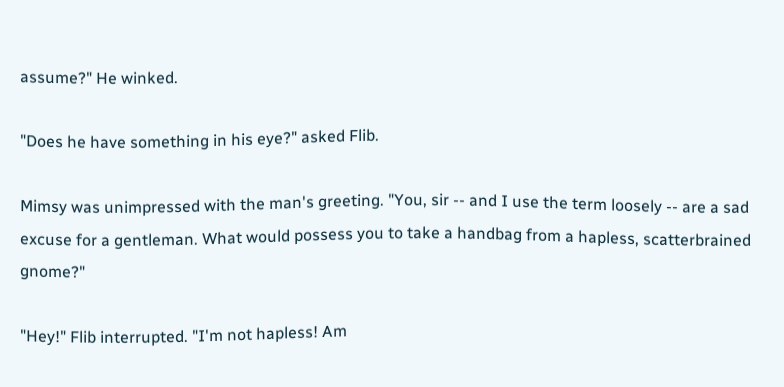assume?" He winked.

"Does he have something in his eye?" asked Flib.

Mimsy was unimpressed with the man's greeting. "You, sir -- and I use the term loosely -- are a sad excuse for a gentleman. What would possess you to take a handbag from a hapless, scatterbrained gnome?"

"Hey!" Flib interrupted. "I'm not hapless! Am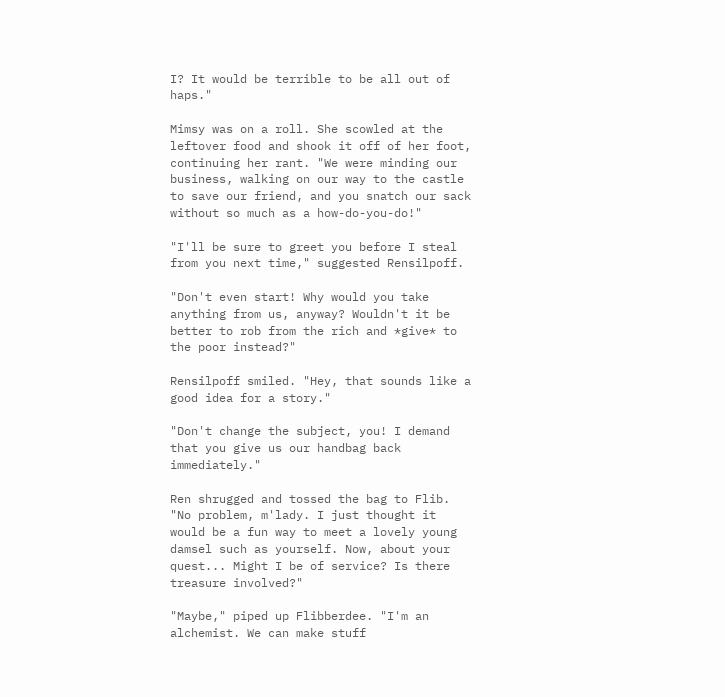I? It would be terrible to be all out of haps."

Mimsy was on a roll. She scowled at the leftover food and shook it off of her foot, continuing her rant. "We were minding our business, walking on our way to the castle to save our friend, and you snatch our sack without so much as a how-do-you-do!"

"I'll be sure to greet you before I steal from you next time," suggested Rensilpoff.

"Don't even start! Why would you take anything from us, anyway? Wouldn't it be better to rob from the rich and *give* to the poor instead?"

Rensilpoff smiled. "Hey, that sounds like a good idea for a story."

"Don't change the subject, you! I demand that you give us our handbag back immediately."

Ren shrugged and tossed the bag to Flib. "No problem, m'lady. I just thought it would be a fun way to meet a lovely young damsel such as yourself. Now, about your quest... Might I be of service? Is there treasure involved?"

"Maybe," piped up Flibberdee. "I'm an alchemist. We can make stuff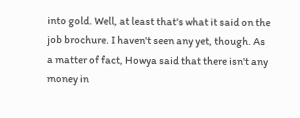into gold. Well, at least that's what it said on the job brochure. I haven't seen any yet, though. As a matter of fact, Howya said that there isn't any money in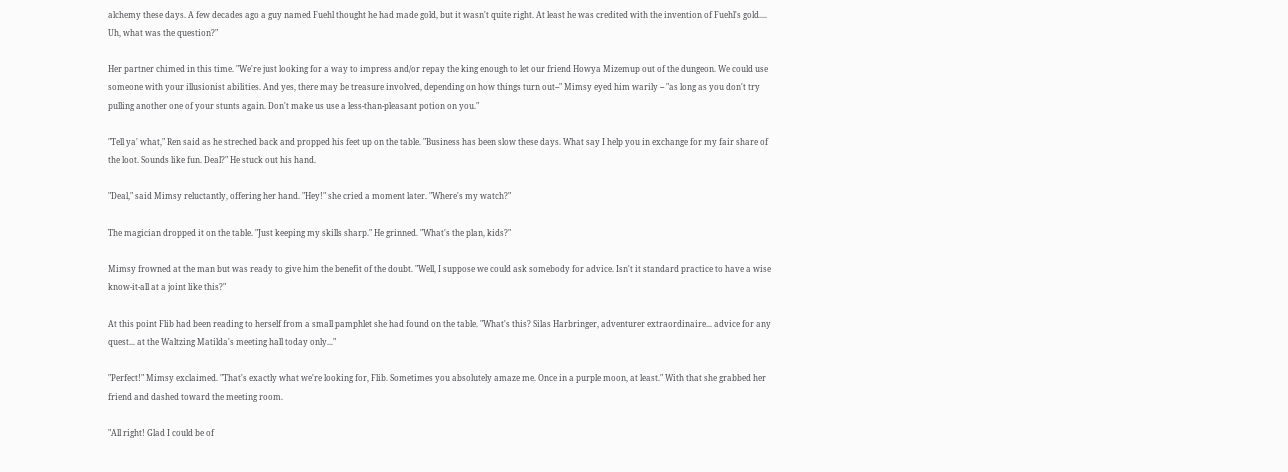alchemy these days. A few decades ago a guy named Fuehl thought he had made gold, but it wasn't quite right. At least he was credited with the invention of Fuehl's gold.... Uh, what was the question?"

Her partner chimed in this time. "We're just looking for a way to impress and/or repay the king enough to let our friend Howya Mizemup out of the dungeon. We could use someone with your illusionist abilities. And yes, there may be treasure involved, depending on how things turn out--" Mimsy eyed him warily -- "as long as you don't try pulling another one of your stunts again. Don't make us use a less-than-pleasant potion on you."

"Tell ya' what," Ren said as he streched back and propped his feet up on the table. "Business has been slow these days. What say I help you in exchange for my fair share of the loot. Sounds like fun. Deal?" He stuck out his hand.

"Deal," said Mimsy reluctantly, offering her hand. "Hey!" she cried a moment later. "Where's my watch?"

The magician dropped it on the table. "Just keeping my skills sharp." He grinned. "What's the plan, kids?"

Mimsy frowned at the man but was ready to give him the benefit of the doubt. "Well, I suppose we could ask somebody for advice. Isn't it standard practice to have a wise know-it-all at a joint like this?"

At this point Flib had been reading to herself from a small pamphlet she had found on the table. "What's this? Silas Harbringer, adventurer extraordinaire... advice for any quest... at the Waltzing Matilda's meeting hall today only..."

"Perfect!" Mimsy exclaimed. "That's exactly what we're looking for, Flib. Sometimes you absolutely amaze me. Once in a purple moon, at least." With that she grabbed her friend and dashed toward the meeting room.

"All right! Glad I could be of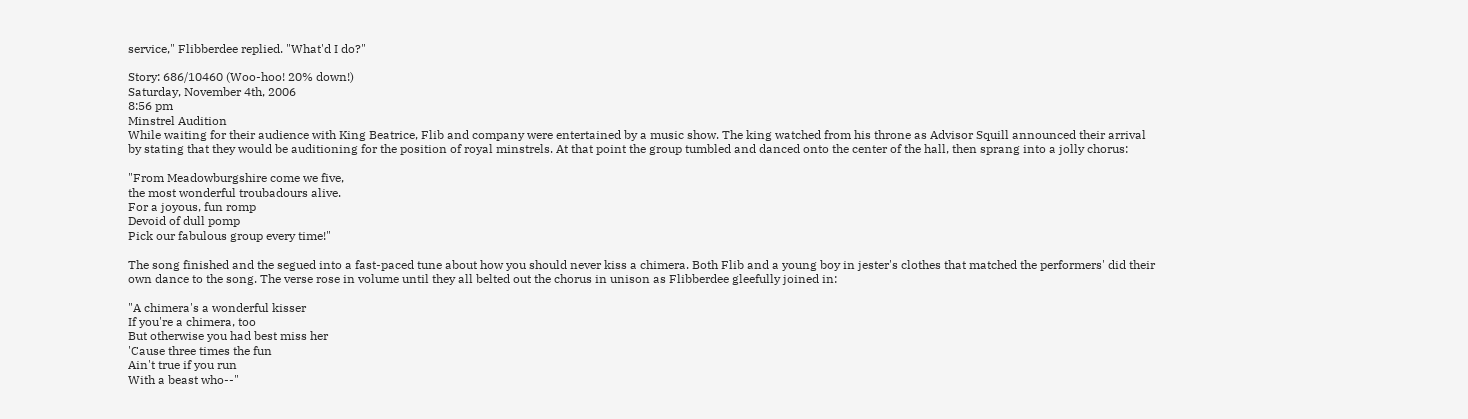service," Flibberdee replied. "What'd I do?"

Story: 686/10460 (Woo-hoo! 20% down!)
Saturday, November 4th, 2006
8:56 pm
Minstrel Audition
While waiting for their audience with King Beatrice, Flib and company were entertained by a music show. The king watched from his throne as Advisor Squill announced their arrival by stating that they would be auditioning for the position of royal minstrels. At that point the group tumbled and danced onto the center of the hall, then sprang into a jolly chorus:

"From Meadowburgshire come we five,
the most wonderful troubadours alive.
For a joyous, fun romp
Devoid of dull pomp
Pick our fabulous group every time!"

The song finished and the segued into a fast-paced tune about how you should never kiss a chimera. Both Flib and a young boy in jester's clothes that matched the performers' did their own dance to the song. The verse rose in volume until they all belted out the chorus in unison as Flibberdee gleefully joined in:

"A chimera's a wonderful kisser
If you're a chimera, too
But otherwise you had best miss her
'Cause three times the fun
Ain't true if you run
With a beast who--"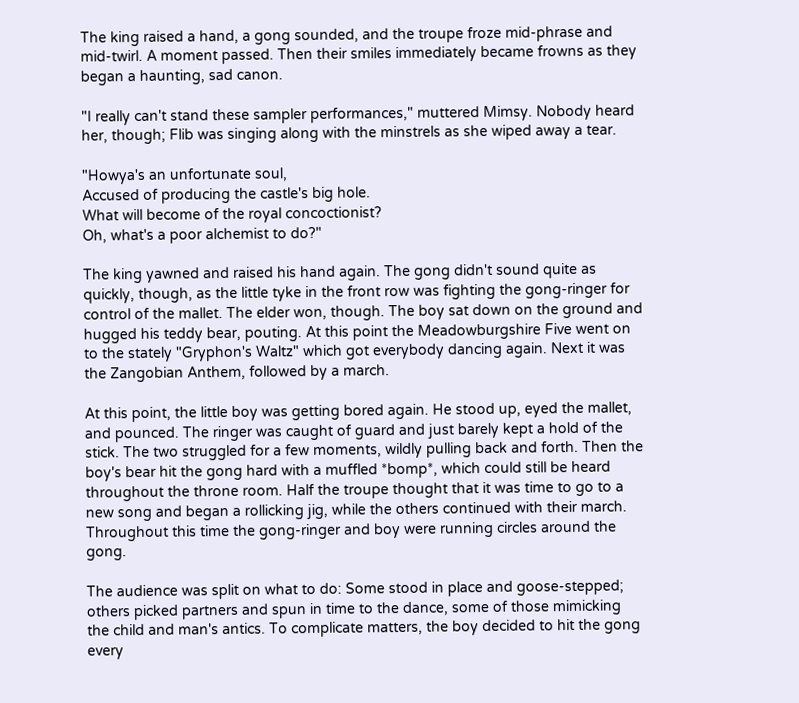The king raised a hand, a gong sounded, and the troupe froze mid-phrase and mid-twirl. A moment passed. Then their smiles immediately became frowns as they began a haunting, sad canon.

"I really can't stand these sampler performances," muttered Mimsy. Nobody heard her, though; Flib was singing along with the minstrels as she wiped away a tear.

"Howya's an unfortunate soul,
Accused of producing the castle's big hole.
What will become of the royal concoctionist?
Oh, what's a poor alchemist to do?"

The king yawned and raised his hand again. The gong didn't sound quite as quickly, though, as the little tyke in the front row was fighting the gong-ringer for control of the mallet. The elder won, though. The boy sat down on the ground and hugged his teddy bear, pouting. At this point the Meadowburgshire Five went on to the stately "Gryphon's Waltz" which got everybody dancing again. Next it was the Zangobian Anthem, followed by a march.

At this point, the little boy was getting bored again. He stood up, eyed the mallet, and pounced. The ringer was caught of guard and just barely kept a hold of the stick. The two struggled for a few moments, wildly pulling back and forth. Then the boy's bear hit the gong hard with a muffled *bomp*, which could still be heard throughout the throne room. Half the troupe thought that it was time to go to a new song and began a rollicking jig, while the others continued with their march. Throughout this time the gong-ringer and boy were running circles around the gong.

The audience was split on what to do: Some stood in place and goose-stepped; others picked partners and spun in time to the dance, some of those mimicking the child and man's antics. To complicate matters, the boy decided to hit the gong every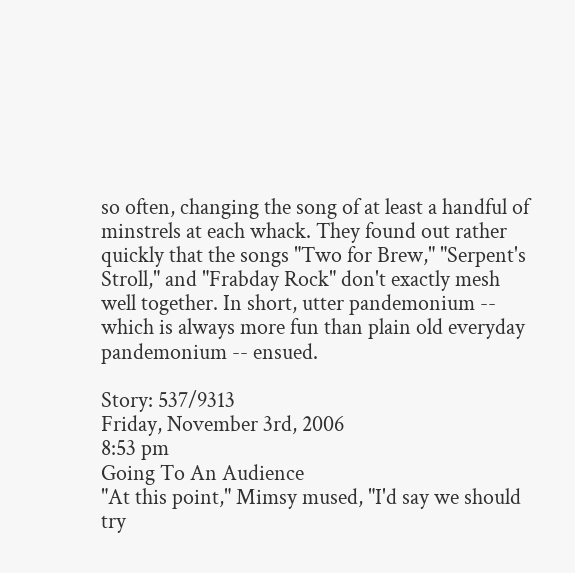so often, changing the song of at least a handful of minstrels at each whack. They found out rather quickly that the songs "Two for Brew," "Serpent's Stroll," and "Frabday Rock" don't exactly mesh well together. In short, utter pandemonium -- which is always more fun than plain old everyday pandemonium -- ensued.

Story: 537/9313
Friday, November 3rd, 2006
8:53 pm
Going To An Audience
"At this point," Mimsy mused, "I'd say we should try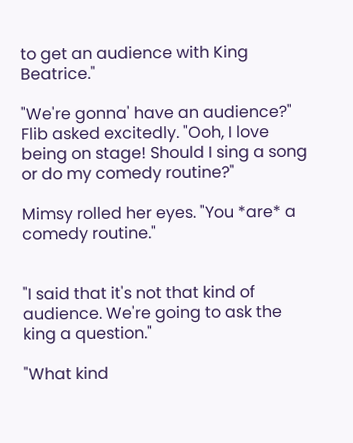to get an audience with King Beatrice."

"We're gonna' have an audience?" Flib asked excitedly. "Ooh, I love being on stage! Should I sing a song or do my comedy routine?"

Mimsy rolled her eyes. "You *are* a comedy routine."


"I said that it's not that kind of audience. We're going to ask the king a question."

"What kind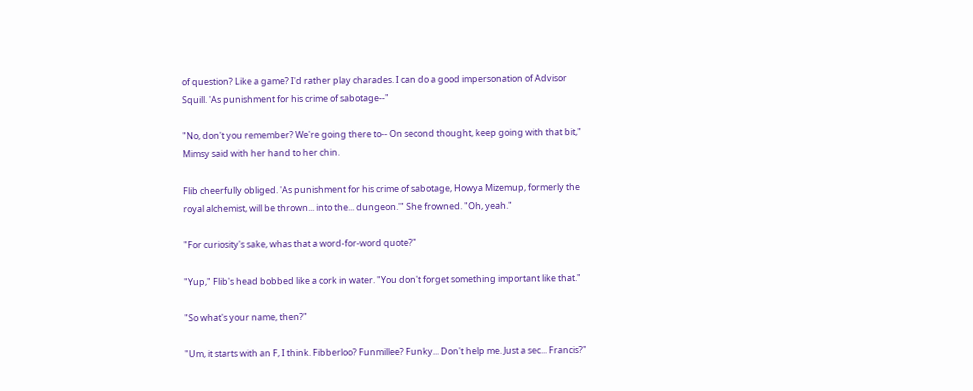of question? Like a game? I'd rather play charades. I can do a good impersonation of Advisor Squill. 'As punishment for his crime of sabotage--"

"No, don't you remember? We're going there to-- On second thought, keep going with that bit," Mimsy said with her hand to her chin.

Flib cheerfully obliged. 'As punishment for his crime of sabotage, Howya Mizemup, formerly the royal alchemist, will be thrown... into the... dungeon.'" She frowned. "Oh, yeah."

"For curiosity's sake, whas that a word-for-word quote?"

"Yup," Flib's head bobbed like a cork in water. "You don't forget something important like that."

"So what's your name, then?"

"Um, it starts with an F, I think. Fibberloo? Funmillee? Funky... Don't help me. Just a sec... Francis?"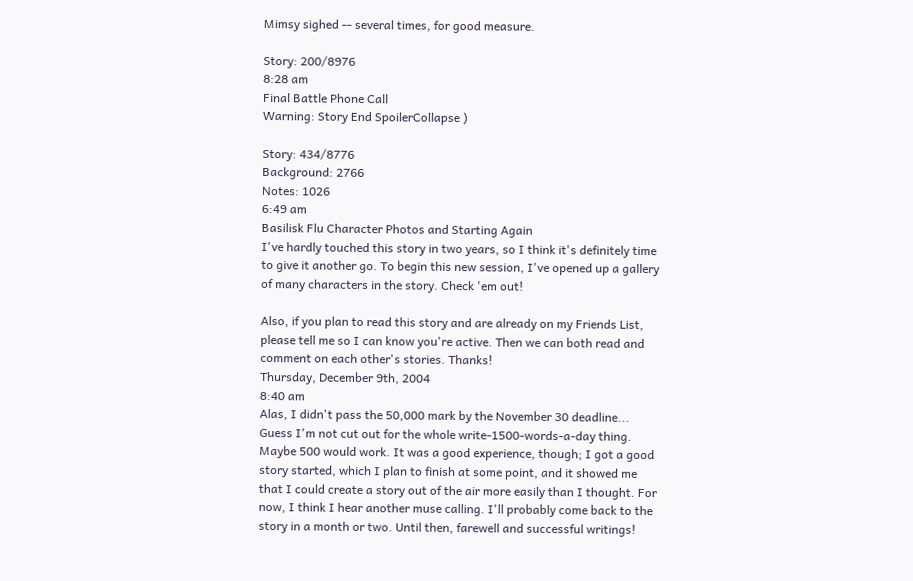Mimsy sighed -- several times, for good measure.

Story: 200/8976
8:28 am
Final Battle Phone Call
Warning: Story End SpoilerCollapse )

Story: 434/8776
Background: 2766
Notes: 1026
6:49 am
Basilisk Flu Character Photos and Starting Again
I've hardly touched this story in two years, so I think it's definitely time to give it another go. To begin this new session, I've opened up a gallery of many characters in the story. Check 'em out!

Also, if you plan to read this story and are already on my Friends List, please tell me so I can know you're active. Then we can both read and comment on each other's stories. Thanks!
Thursday, December 9th, 2004
8:40 am
Alas, I didn't pass the 50,000 mark by the November 30 deadline... Guess I'm not cut out for the whole write-1500-words-a-day thing. Maybe 500 would work. It was a good experience, though; I got a good story started, which I plan to finish at some point, and it showed me that I could create a story out of the air more easily than I thought. For now, I think I hear another muse calling. I'll probably come back to the story in a month or two. Until then, farewell and successful writings!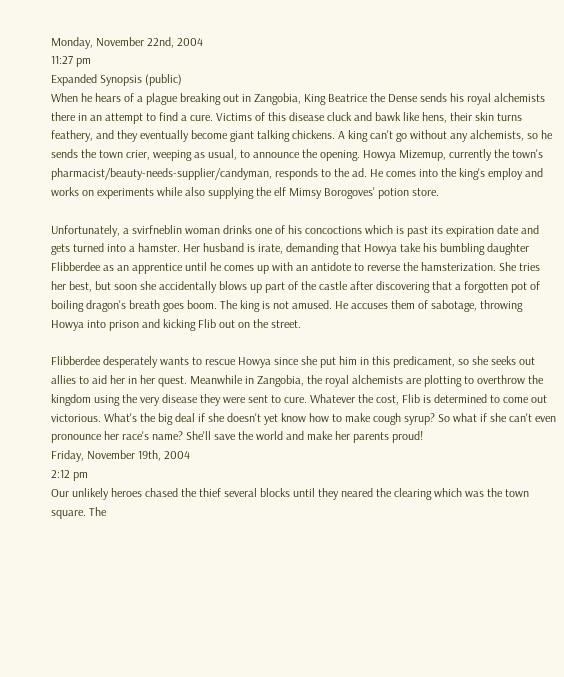Monday, November 22nd, 2004
11:27 pm
Expanded Synopsis (public)
When he hears of a plague breaking out in Zangobia, King Beatrice the Dense sends his royal alchemists there in an attempt to find a cure. Victims of this disease cluck and bawk like hens, their skin turns feathery, and they eventually become giant talking chickens. A king can't go without any alchemists, so he sends the town crier, weeping as usual, to announce the opening. Howya Mizemup, currently the town's pharmacist/beauty-needs-supplier/candyman, responds to the ad. He comes into the king's employ and works on experiments while also supplying the elf Mimsy Borogoves' potion store.

Unfortunately, a svirfneblin woman drinks one of his concoctions which is past its expiration date and gets turned into a hamster. Her husband is irate, demanding that Howya take his bumbling daughter Flibberdee as an apprentice until he comes up with an antidote to reverse the hamsterization. She tries her best, but soon she accidentally blows up part of the castle after discovering that a forgotten pot of boiling dragon's breath goes boom. The king is not amused. He accuses them of sabotage, throwing Howya into prison and kicking Flib out on the street.

Flibberdee desperately wants to rescue Howya since she put him in this predicament, so she seeks out allies to aid her in her quest. Meanwhile in Zangobia, the royal alchemists are plotting to overthrow the kingdom using the very disease they were sent to cure. Whatever the cost, Flib is determined to come out victorious. What's the big deal if she doesn't yet know how to make cough syrup? So what if she can't even pronounce her race's name? She'll save the world and make her parents proud!
Friday, November 19th, 2004
2:12 pm
Our unlikely heroes chased the thief several blocks until they neared the clearing which was the town square. The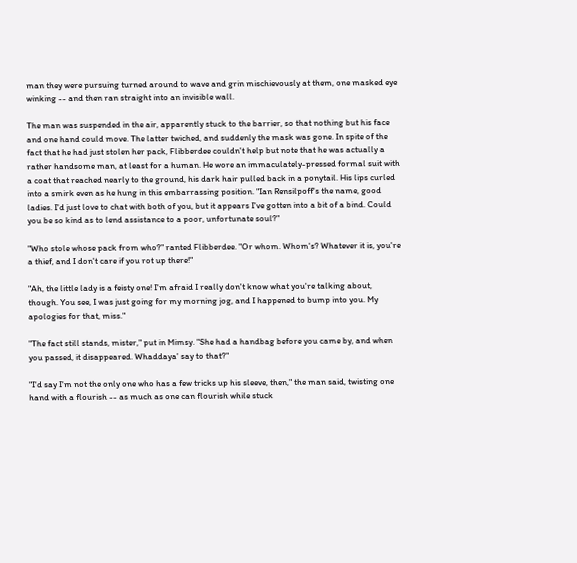man they were pursuing turned around to wave and grin mischievously at them, one masked eye winking -- and then ran straight into an invisible wall.

The man was suspended in the air, apparently stuck to the barrier, so that nothing but his face and one hand could move. The latter twiched, and suddenly the mask was gone. In spite of the fact that he had just stolen her pack, Flibberdee couldn't help but note that he was actually a rather handsome man, at least for a human. He wore an immaculately-pressed formal suit with a coat that reached nearly to the ground, his dark hair pulled back in a ponytail. His lips curled into a smirk even as he hung in this embarrassing position. "Ian Rensilpoff's the name, good ladies. I'd just love to chat with both of you, but it appears I've gotten into a bit of a bind. Could you be so kind as to lend assistance to a poor, unfortunate soul?"

"Who stole whose pack from who?" ranted Flibberdee. "Or whom. Whom's? Whatever it is, you're a thief, and I don't care if you rot up there!"

"Ah, the little lady is a feisty one! I'm afraid I really don't know what you're talking about, though. You see, I was just going for my morning jog, and I happened to bump into you. My apologies for that, miss."

"The fact still stands, mister," put in Mimsy. "She had a handbag before you came by, and when you passed, it disappeared. Whaddaya' say to that?"

"I'd say I'm not the only one who has a few tricks up his sleeve, then," the man said, twisting one hand with a flourish -- as much as one can flourish while stuck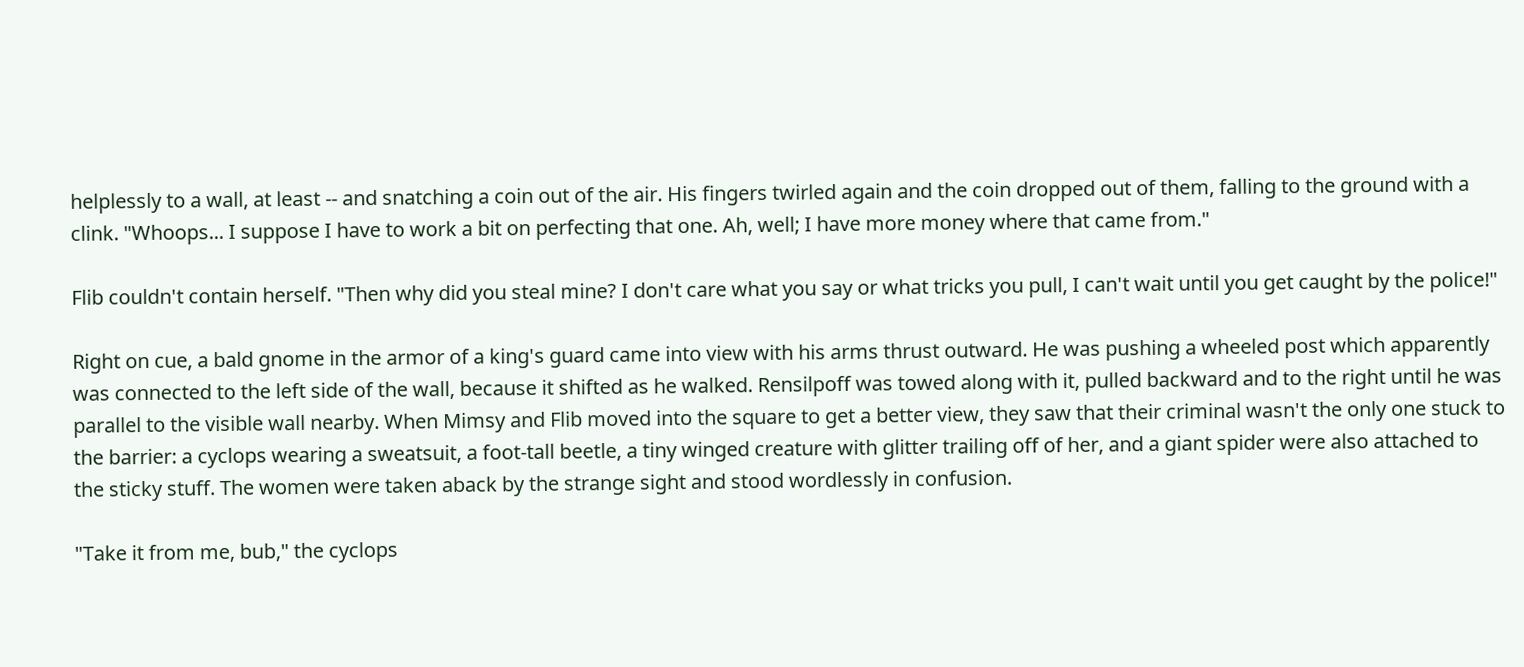helplessly to a wall, at least -- and snatching a coin out of the air. His fingers twirled again and the coin dropped out of them, falling to the ground with a clink. "Whoops... I suppose I have to work a bit on perfecting that one. Ah, well; I have more money where that came from."

Flib couldn't contain herself. "Then why did you steal mine? I don't care what you say or what tricks you pull, I can't wait until you get caught by the police!"

Right on cue, a bald gnome in the armor of a king's guard came into view with his arms thrust outward. He was pushing a wheeled post which apparently was connected to the left side of the wall, because it shifted as he walked. Rensilpoff was towed along with it, pulled backward and to the right until he was parallel to the visible wall nearby. When Mimsy and Flib moved into the square to get a better view, they saw that their criminal wasn't the only one stuck to the barrier: a cyclops wearing a sweatsuit, a foot-tall beetle, a tiny winged creature with glitter trailing off of her, and a giant spider were also attached to the sticky stuff. The women were taken aback by the strange sight and stood wordlessly in confusion.

"Take it from me, bub," the cyclops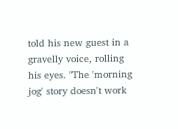told his new guest in a gravelly voice, rolling his eyes. "The 'morning jog' story doesn't work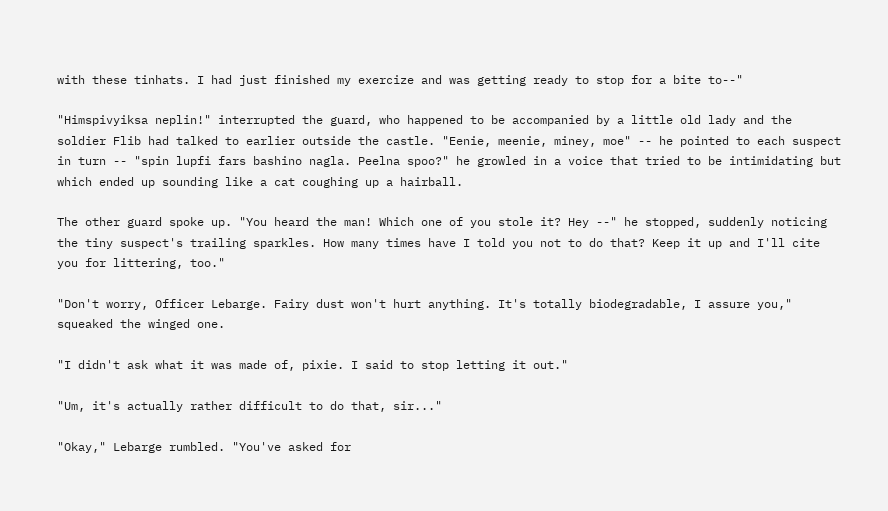with these tinhats. I had just finished my exercize and was getting ready to stop for a bite to--"

"Himspivyiksa neplin!" interrupted the guard, who happened to be accompanied by a little old lady and the soldier Flib had talked to earlier outside the castle. "Eenie, meenie, miney, moe" -- he pointed to each suspect in turn -- "spin lupfi fars bashino nagla. Peelna spoo?" he growled in a voice that tried to be intimidating but which ended up sounding like a cat coughing up a hairball.

The other guard spoke up. "You heard the man! Which one of you stole it? Hey --" he stopped, suddenly noticing the tiny suspect's trailing sparkles. How many times have I told you not to do that? Keep it up and I'll cite you for littering, too."

"Don't worry, Officer Lebarge. Fairy dust won't hurt anything. It's totally biodegradable, I assure you," squeaked the winged one.

"I didn't ask what it was made of, pixie. I said to stop letting it out."

"Um, it's actually rather difficult to do that, sir..."

"Okay," Lebarge rumbled. "You've asked for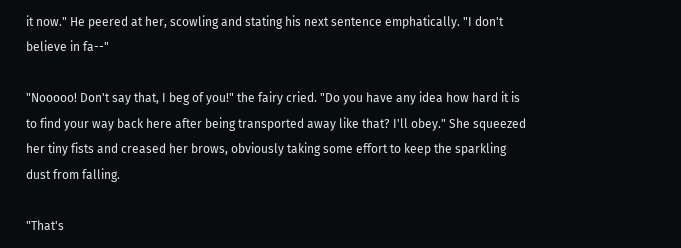it now." He peered at her, scowling and stating his next sentence emphatically. "I don't believe in fa--"

"Nooooo! Don't say that, I beg of you!" the fairy cried. "Do you have any idea how hard it is to find your way back here after being transported away like that? I'll obey." She squeezed her tiny fists and creased her brows, obviously taking some effort to keep the sparkling dust from falling.

"That's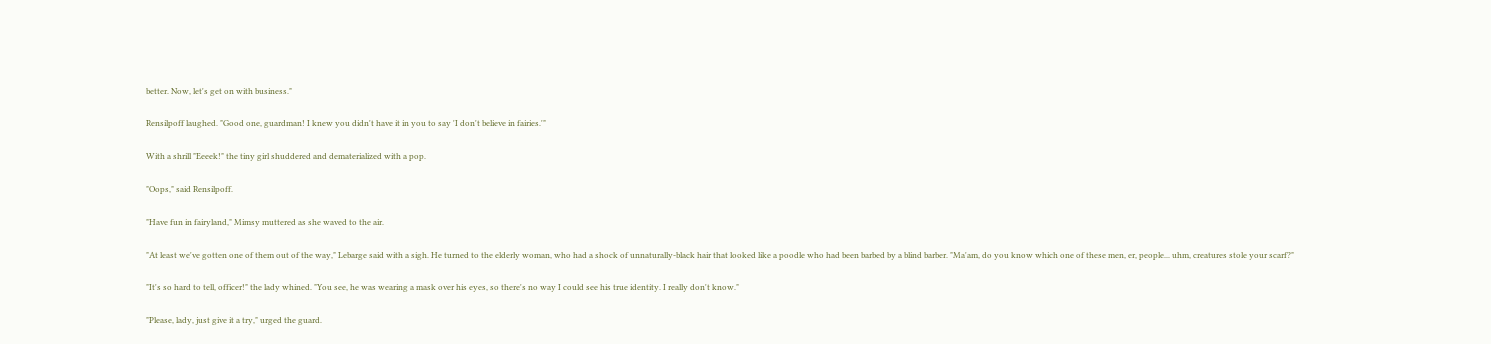better. Now, let's get on with business."

Rensilpoff laughed. "Good one, guardman! I knew you didn't have it in you to say 'I don't believe in fairies.'"

With a shrill "Eeeek!" the tiny girl shuddered and dematerialized with a pop.

"Oops," said Rensilpoff.

"Have fun in fairyland," Mimsy muttered as she waved to the air.

"At least we've gotten one of them out of the way," Lebarge said with a sigh. He turned to the elderly woman, who had a shock of unnaturally-black hair that looked like a poodle who had been barbed by a blind barber. "Ma'am, do you know which one of these men, er, people... uhm, creatures stole your scarf?"

"It's so hard to tell, officer!" the lady whined. "You see, he was wearing a mask over his eyes, so there's no way I could see his true identity. I really don't know."

"Please, lady, just give it a try," urged the guard.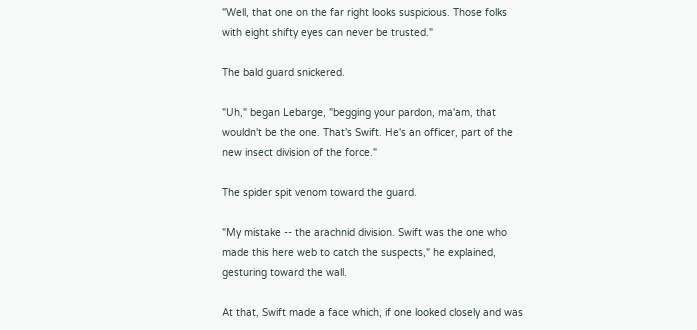"Well, that one on the far right looks suspicious. Those folks with eight shifty eyes can never be trusted."

The bald guard snickered.

"Uh," began Lebarge, "begging your pardon, ma'am, that wouldn't be the one. That's Swift. He's an officer, part of the new insect division of the force."

The spider spit venom toward the guard.

"My mistake -- the arachnid division. Swift was the one who made this here web to catch the suspects," he explained, gesturing toward the wall.

At that, Swift made a face which, if one looked closely and was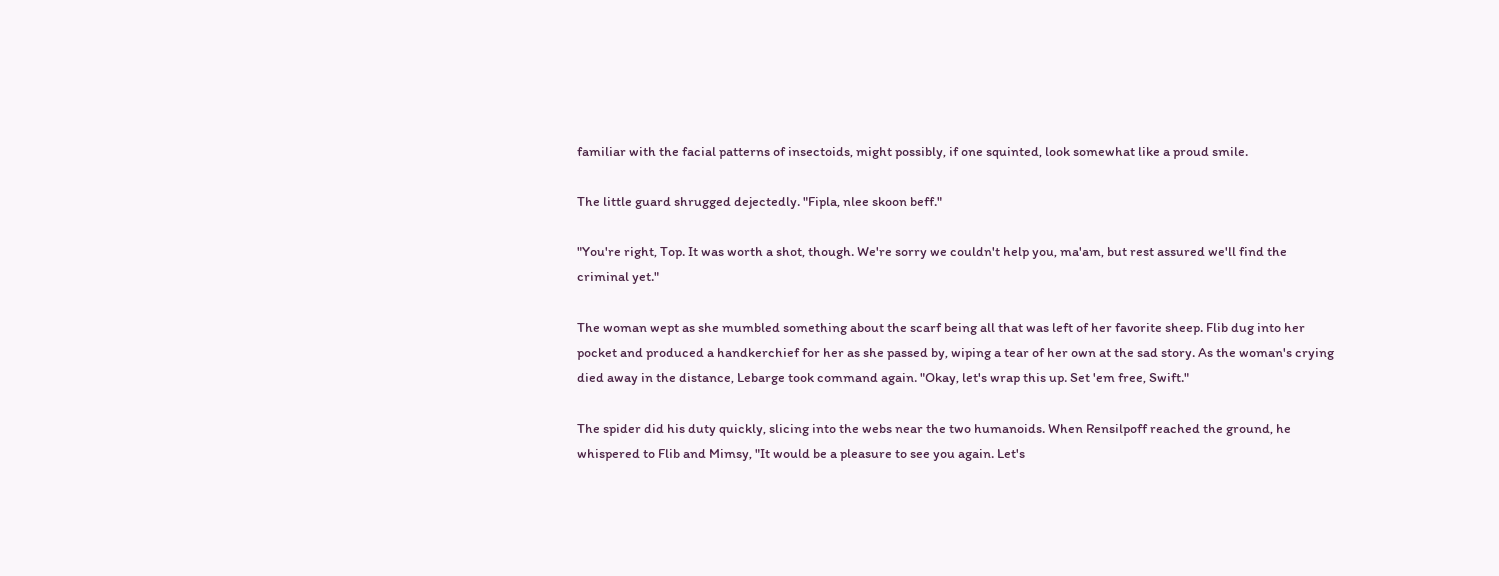familiar with the facial patterns of insectoids, might possibly, if one squinted, look somewhat like a proud smile.

The little guard shrugged dejectedly. "Fipla, nlee skoon beff."

"You're right, Top. It was worth a shot, though. We're sorry we couldn't help you, ma'am, but rest assured we'll find the criminal yet."

The woman wept as she mumbled something about the scarf being all that was left of her favorite sheep. Flib dug into her pocket and produced a handkerchief for her as she passed by, wiping a tear of her own at the sad story. As the woman's crying died away in the distance, Lebarge took command again. "Okay, let's wrap this up. Set 'em free, Swift."

The spider did his duty quickly, slicing into the webs near the two humanoids. When Rensilpoff reached the ground, he whispered to Flib and Mimsy, "It would be a pleasure to see you again. Let's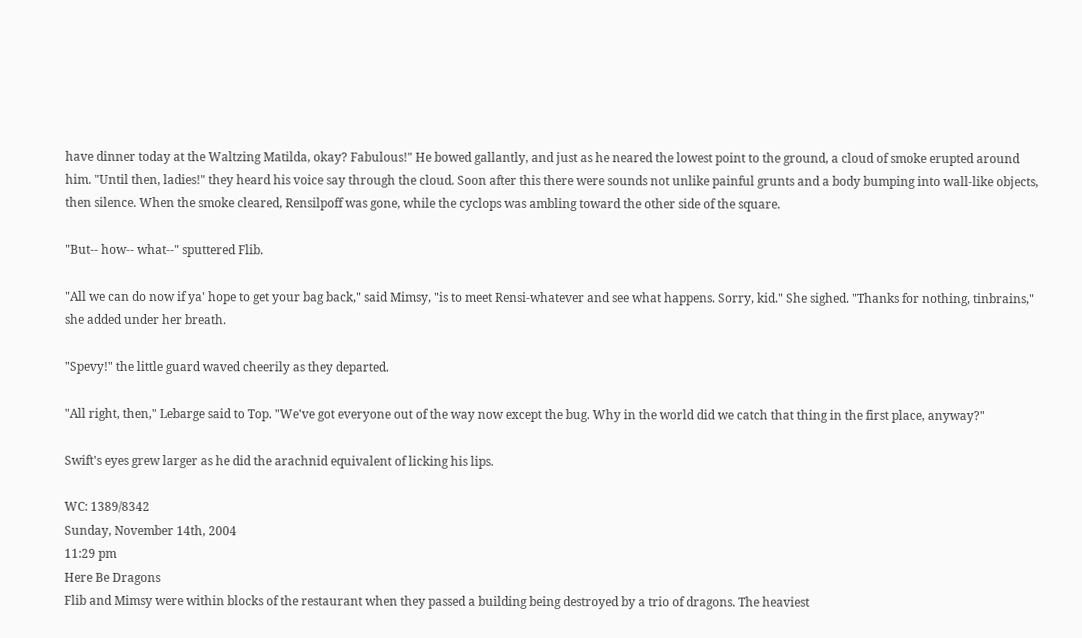have dinner today at the Waltzing Matilda, okay? Fabulous!" He bowed gallantly, and just as he neared the lowest point to the ground, a cloud of smoke erupted around him. "Until then, ladies!" they heard his voice say through the cloud. Soon after this there were sounds not unlike painful grunts and a body bumping into wall-like objects, then silence. When the smoke cleared, Rensilpoff was gone, while the cyclops was ambling toward the other side of the square.

"But-- how-- what--" sputtered Flib.

"All we can do now if ya' hope to get your bag back," said Mimsy, "is to meet Rensi-whatever and see what happens. Sorry, kid." She sighed. "Thanks for nothing, tinbrains," she added under her breath.

"Spevy!" the little guard waved cheerily as they departed.

"All right, then," Lebarge said to Top. "We've got everyone out of the way now except the bug. Why in the world did we catch that thing in the first place, anyway?"

Swift's eyes grew larger as he did the arachnid equivalent of licking his lips.

WC: 1389/8342
Sunday, November 14th, 2004
11:29 pm
Here Be Dragons
Flib and Mimsy were within blocks of the restaurant when they passed a building being destroyed by a trio of dragons. The heaviest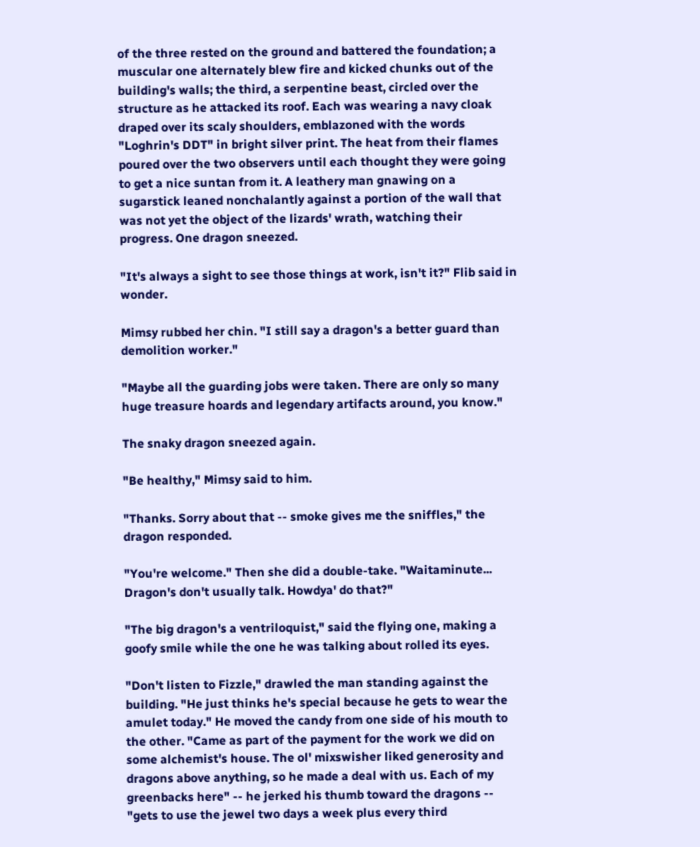of the three rested on the ground and battered the foundation; a muscular one alternately blew fire and kicked chunks out of the building's walls; the third, a serpentine beast, circled over the structure as he attacked its roof. Each was wearing a navy cloak draped over its scaly shoulders, emblazoned with the words "Loghrin's DDT" in bright silver print. The heat from their flames poured over the two observers until each thought they were going to get a nice suntan from it. A leathery man gnawing on a sugarstick leaned nonchalantly against a portion of the wall that was not yet the object of the lizards' wrath, watching their progress. One dragon sneezed.

"It's always a sight to see those things at work, isn't it?" Flib said in wonder.

Mimsy rubbed her chin. "I still say a dragon's a better guard than demolition worker."

"Maybe all the guarding jobs were taken. There are only so many huge treasure hoards and legendary artifacts around, you know."

The snaky dragon sneezed again.

"Be healthy," Mimsy said to him.

"Thanks. Sorry about that -- smoke gives me the sniffles," the dragon responded.

"You're welcome." Then she did a double-take. "Waitaminute... Dragon's don't usually talk. Howdya' do that?"

"The big dragon's a ventriloquist," said the flying one, making a goofy smile while the one he was talking about rolled its eyes.

"Don't listen to Fizzle," drawled the man standing against the building. "He just thinks he's special because he gets to wear the amulet today." He moved the candy from one side of his mouth to the other. "Came as part of the payment for the work we did on some alchemist's house. The ol' mixswisher liked generosity and dragons above anything, so he made a deal with us. Each of my greenbacks here" -- he jerked his thumb toward the dragons -- "gets to use the jewel two days a week plus every third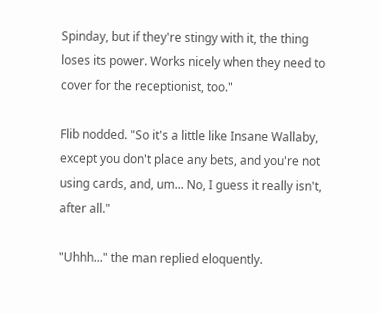Spinday, but if they're stingy with it, the thing loses its power. Works nicely when they need to cover for the receptionist, too."

Flib nodded. "So it's a little like Insane Wallaby, except you don't place any bets, and you're not using cards, and, um... No, I guess it really isn't, after all."

"Uhhh..." the man replied eloquently.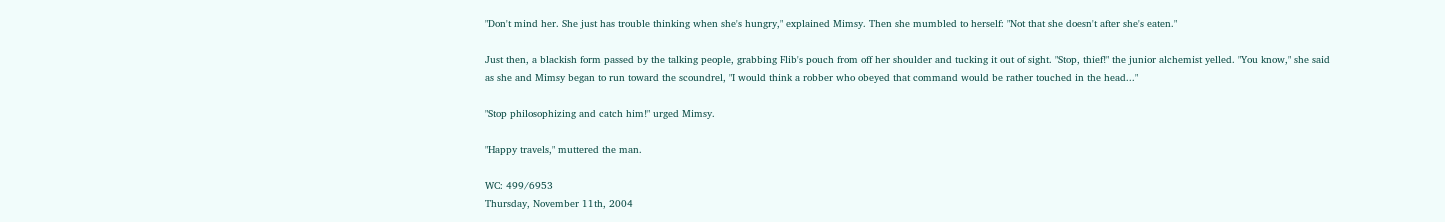"Don't mind her. She just has trouble thinking when she's hungry," explained Mimsy. Then she mumbled to herself: "Not that she doesn't after she's eaten."

Just then, a blackish form passed by the talking people, grabbing Flib's pouch from off her shoulder and tucking it out of sight. "Stop, thief!" the junior alchemist yelled. "You know," she said as she and Mimsy began to run toward the scoundrel, "I would think a robber who obeyed that command would be rather touched in the head..."

"Stop philosophizing and catch him!" urged Mimsy.

"Happy travels," muttered the man.

WC: 499/6953
Thursday, November 11th, 2004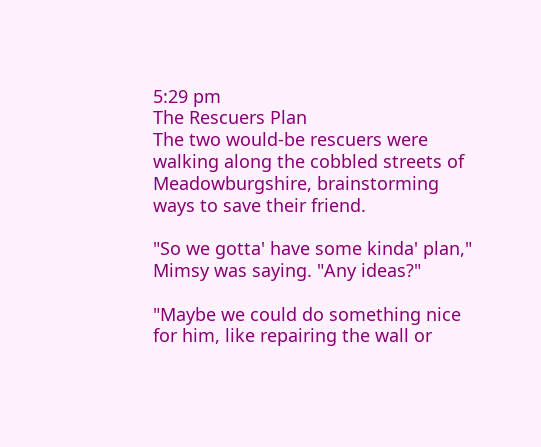5:29 pm
The Rescuers Plan
The two would-be rescuers were walking along the cobbled streets of Meadowburgshire, brainstorming ways to save their friend.

"So we gotta' have some kinda' plan," Mimsy was saying. "Any ideas?"

"Maybe we could do something nice for him, like repairing the wall or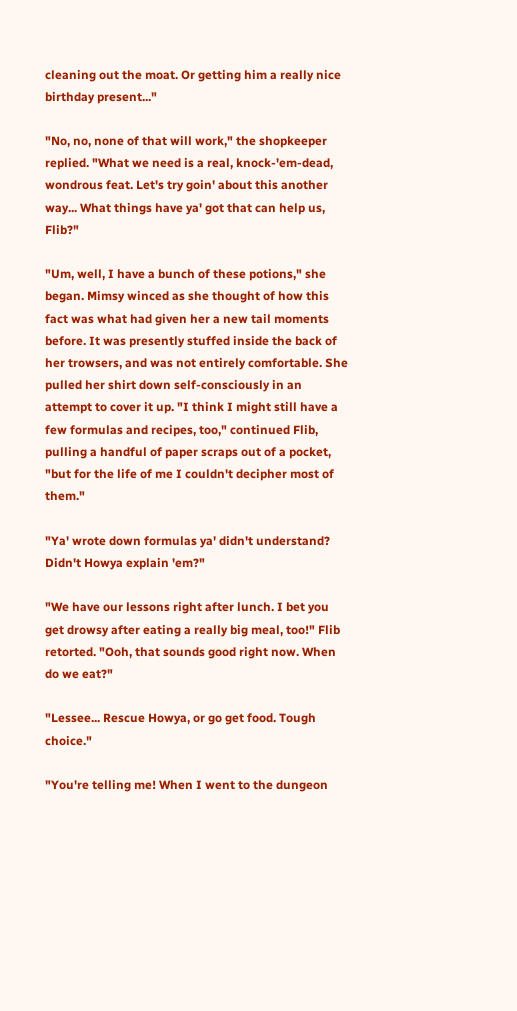cleaning out the moat. Or getting him a really nice birthday present..."

"No, no, none of that will work," the shopkeeper replied. "What we need is a real, knock-'em-dead, wondrous feat. Let's try goin' about this another way... What things have ya' got that can help us, Flib?"

"Um, well, I have a bunch of these potions," she began. Mimsy winced as she thought of how this fact was what had given her a new tail moments before. It was presently stuffed inside the back of her trowsers, and was not entirely comfortable. She pulled her shirt down self-consciously in an attempt to cover it up. "I think I might still have a few formulas and recipes, too," continued Flib, pulling a handful of paper scraps out of a pocket, "but for the life of me I couldn't decipher most of them."

"Ya' wrote down formulas ya' didn't understand? Didn't Howya explain 'em?"

"We have our lessons right after lunch. I bet you get drowsy after eating a really big meal, too!" Flib retorted. "Ooh, that sounds good right now. When do we eat?"

"Lessee... Rescue Howya, or go get food. Tough choice."

"You're telling me! When I went to the dungeon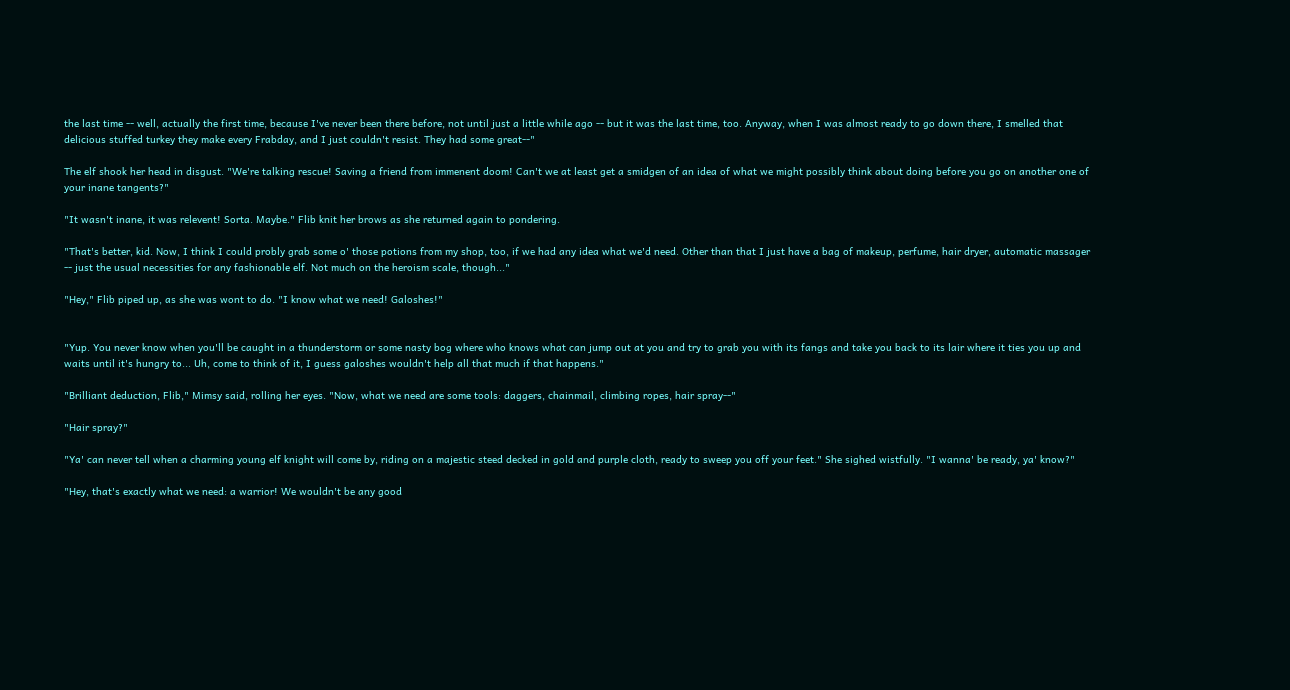the last time -- well, actually the first time, because I've never been there before, not until just a little while ago -- but it was the last time, too. Anyway, when I was almost ready to go down there, I smelled that delicious stuffed turkey they make every Frabday, and I just couldn't resist. They had some great--"

The elf shook her head in disgust. "We're talking rescue! Saving a friend from immenent doom! Can't we at least get a smidgen of an idea of what we might possibly think about doing before you go on another one of your inane tangents?"

"It wasn't inane, it was relevent! Sorta. Maybe." Flib knit her brows as she returned again to pondering.

"That's better, kid. Now, I think I could probly grab some o' those potions from my shop, too, if we had any idea what we'd need. Other than that I just have a bag of makeup, perfume, hair dryer, automatic massager -- just the usual necessities for any fashionable elf. Not much on the heroism scale, though..."

"Hey," Flib piped up, as she was wont to do. "I know what we need! Galoshes!"


"Yup. You never know when you'll be caught in a thunderstorm or some nasty bog where who knows what can jump out at you and try to grab you with its fangs and take you back to its lair where it ties you up and waits until it's hungry to... Uh, come to think of it, I guess galoshes wouldn't help all that much if that happens."

"Brilliant deduction, Flib," Mimsy said, rolling her eyes. "Now, what we need are some tools: daggers, chainmail, climbing ropes, hair spray--"

"Hair spray?"

"Ya' can never tell when a charming young elf knight will come by, riding on a majestic steed decked in gold and purple cloth, ready to sweep you off your feet." She sighed wistfully. "I wanna' be ready, ya' know?"

"Hey, that's exactly what we need: a warrior! We wouldn't be any good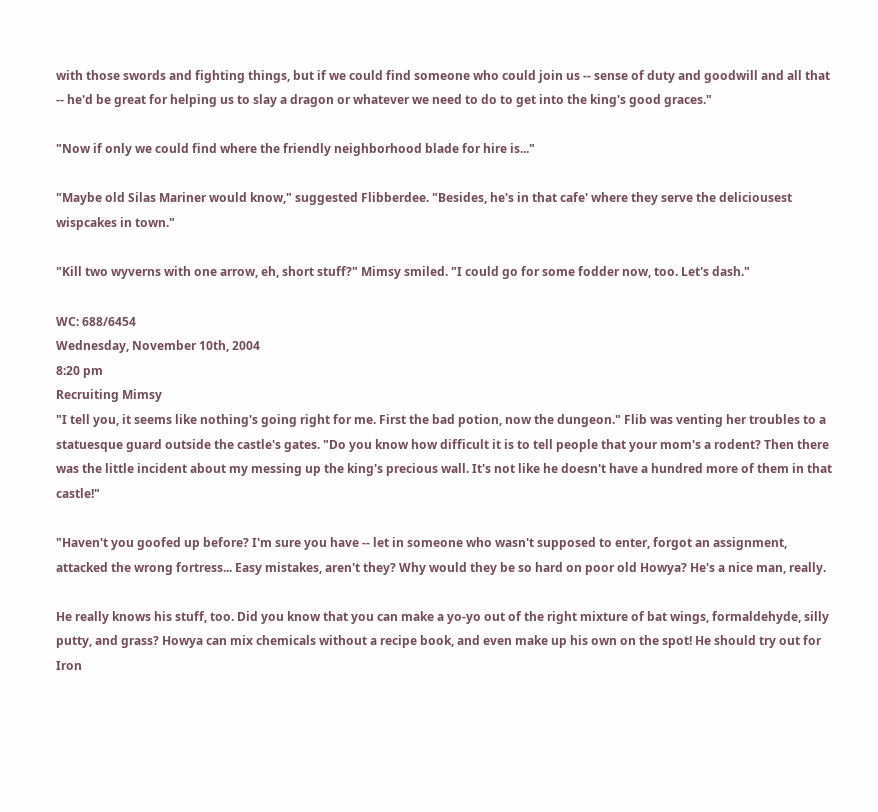with those swords and fighting things, but if we could find someone who could join us -- sense of duty and goodwill and all that -- he'd be great for helping us to slay a dragon or whatever we need to do to get into the king's good graces."

"Now if only we could find where the friendly neighborhood blade for hire is..."

"Maybe old Silas Mariner would know," suggested Flibberdee. "Besides, he's in that cafe' where they serve the deliciousest wispcakes in town."

"Kill two wyverns with one arrow, eh, short stuff?" Mimsy smiled. "I could go for some fodder now, too. Let's dash."

WC: 688/6454
Wednesday, November 10th, 2004
8:20 pm
Recruiting Mimsy
"I tell you, it seems like nothing's going right for me. First the bad potion, now the dungeon." Flib was venting her troubles to a statuesque guard outside the castle's gates. "Do you know how difficult it is to tell people that your mom's a rodent? Then there was the little incident about my messing up the king's precious wall. It's not like he doesn't have a hundred more of them in that castle!"

"Haven't you goofed up before? I'm sure you have -- let in someone who wasn't supposed to enter, forgot an assignment, attacked the wrong fortress... Easy mistakes, aren't they? Why would they be so hard on poor old Howya? He's a nice man, really.

He really knows his stuff, too. Did you know that you can make a yo-yo out of the right mixture of bat wings, formaldehyde, silly putty, and grass? Howya can mix chemicals without a recipe book, and even make up his own on the spot! He should try out for Iron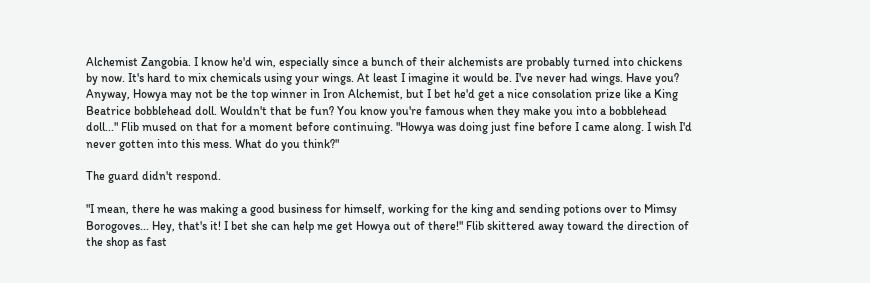Alchemist Zangobia. I know he'd win, especially since a bunch of their alchemists are probably turned into chickens by now. It's hard to mix chemicals using your wings. At least I imagine it would be. I've never had wings. Have you? Anyway, Howya may not be the top winner in Iron Alchemist, but I bet he'd get a nice consolation prize like a King Beatrice bobblehead doll. Wouldn't that be fun? You know you're famous when they make you into a bobblehead doll..." Flib mused on that for a moment before continuing. "Howya was doing just fine before I came along. I wish I'd never gotten into this mess. What do you think?"

The guard didn't respond.

"I mean, there he was making a good business for himself, working for the king and sending potions over to Mimsy Borogoves... Hey, that's it! I bet she can help me get Howya out of there!" Flib skittered away toward the direction of the shop as fast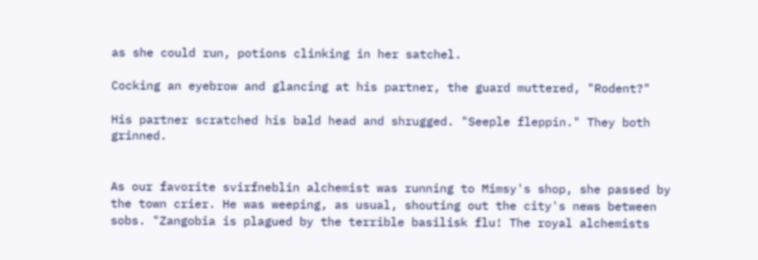as she could run, potions clinking in her satchel.

Cocking an eyebrow and glancing at his partner, the guard muttered, "Rodent?"

His partner scratched his bald head and shrugged. "Seeple fleppin." They both grinned.


As our favorite svirfneblin alchemist was running to Mimsy's shop, she passed by the town crier. He was weeping, as usual, shouting out the city's news between sobs. "Zangobia is plagued by the terrible basilisk flu! The royal alchemists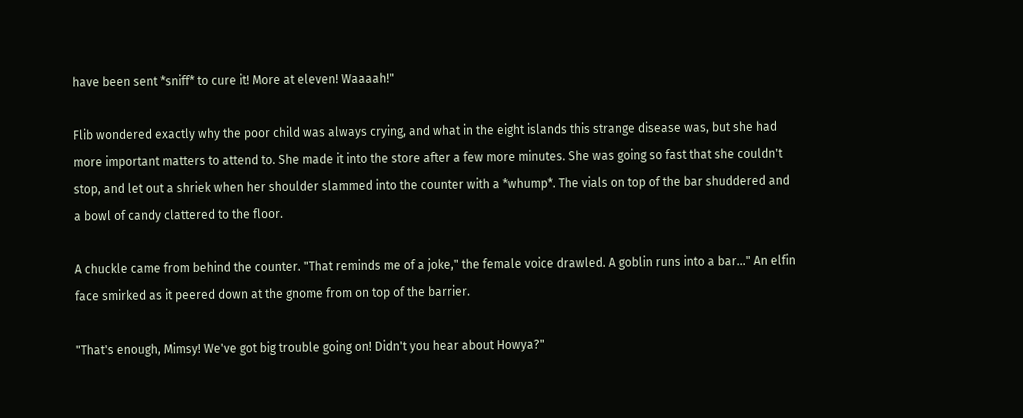have been sent *sniff* to cure it! More at eleven! Waaaah!"

Flib wondered exactly why the poor child was always crying, and what in the eight islands this strange disease was, but she had more important matters to attend to. She made it into the store after a few more minutes. She was going so fast that she couldn't stop, and let out a shriek when her shoulder slammed into the counter with a *whump*. The vials on top of the bar shuddered and a bowl of candy clattered to the floor.

A chuckle came from behind the counter. "That reminds me of a joke," the female voice drawled. A goblin runs into a bar..." An elfin face smirked as it peered down at the gnome from on top of the barrier.

"That's enough, Mimsy! We've got big trouble going on! Didn't you hear about Howya?"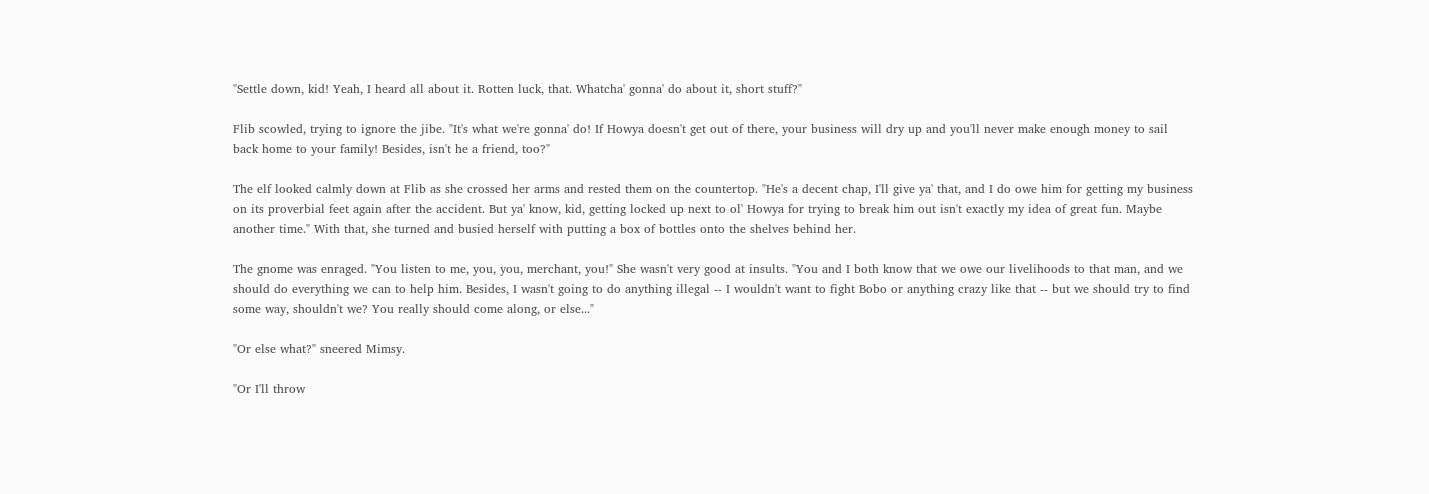"Settle down, kid! Yeah, I heard all about it. Rotten luck, that. Whatcha' gonna' do about it, short stuff?"

Flib scowled, trying to ignore the jibe. "It's what we're gonna' do! If Howya doesn't get out of there, your business will dry up and you'll never make enough money to sail back home to your family! Besides, isn't he a friend, too?"

The elf looked calmly down at Flib as she crossed her arms and rested them on the countertop. "He's a decent chap, I'll give ya' that, and I do owe him for getting my business on its proverbial feet again after the accident. But ya' know, kid, getting locked up next to ol' Howya for trying to break him out isn't exactly my idea of great fun. Maybe another time." With that, she turned and busied herself with putting a box of bottles onto the shelves behind her.

The gnome was enraged. "You listen to me, you, you, merchant, you!" She wasn't very good at insults. "You and I both know that we owe our livelihoods to that man, and we should do everything we can to help him. Besides, I wasn't going to do anything illegal -- I wouldn't want to fight Bobo or anything crazy like that -- but we should try to find some way, shouldn't we? You really should come along, or else..."

"Or else what?" sneered Mimsy.

"Or I'll throw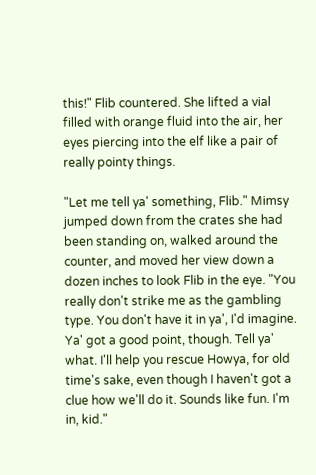this!" Flib countered. She lifted a vial filled with orange fluid into the air, her eyes piercing into the elf like a pair of really pointy things.

"Let me tell ya' something, Flib." Mimsy jumped down from the crates she had been standing on, walked around the counter, and moved her view down a dozen inches to look Flib in the eye. "You really don't strike me as the gambling type. You don't have it in ya', I'd imagine. Ya' got a good point, though. Tell ya' what. I'll help you rescue Howya, for old time's sake, even though I haven't got a clue how we'll do it. Sounds like fun. I'm in, kid."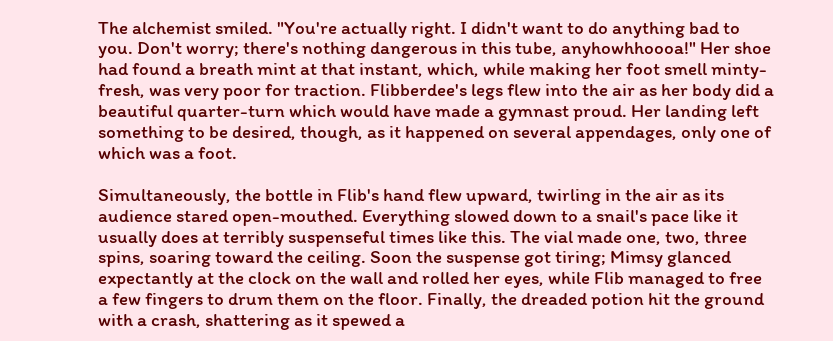The alchemist smiled. "You're actually right. I didn't want to do anything bad to you. Don't worry; there's nothing dangerous in this tube, anyhowhhoooa!" Her shoe had found a breath mint at that instant, which, while making her foot smell minty-fresh, was very poor for traction. Flibberdee's legs flew into the air as her body did a beautiful quarter-turn which would have made a gymnast proud. Her landing left something to be desired, though, as it happened on several appendages, only one of which was a foot.

Simultaneously, the bottle in Flib's hand flew upward, twirling in the air as its audience stared open-mouthed. Everything slowed down to a snail's pace like it usually does at terribly suspenseful times like this. The vial made one, two, three spins, soaring toward the ceiling. Soon the suspense got tiring; Mimsy glanced expectantly at the clock on the wall and rolled her eyes, while Flib managed to free a few fingers to drum them on the floor. Finally, the dreaded potion hit the ground with a crash, shattering as it spewed a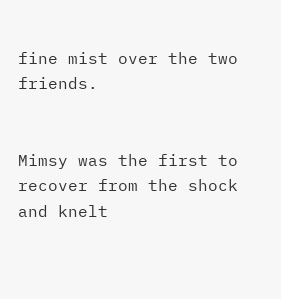fine mist over the two friends.


Mimsy was the first to recover from the shock and knelt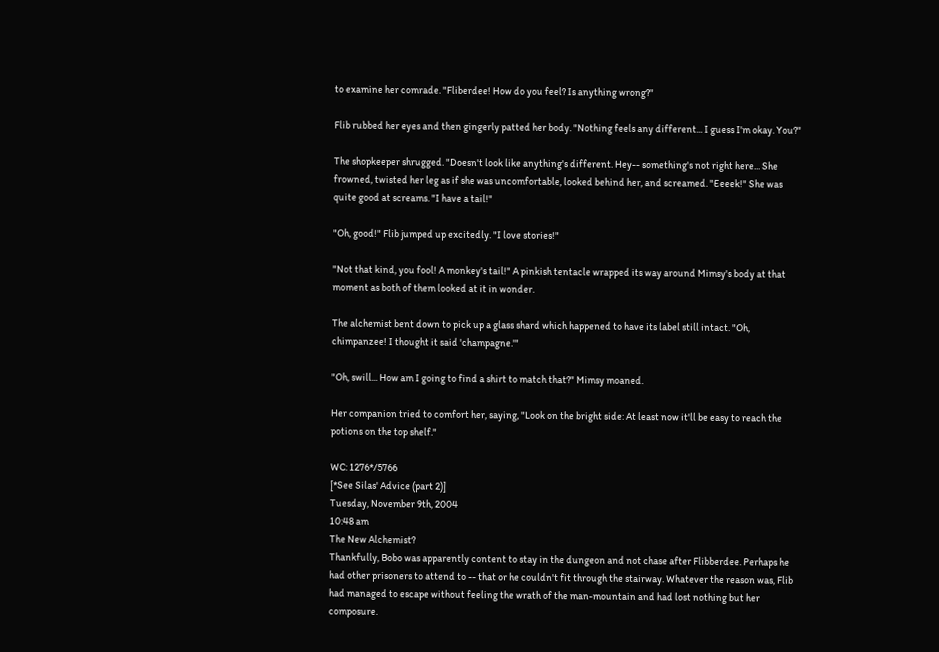to examine her comrade. "Fliberdee! How do you feel? Is anything wrong?"

Flib rubbed her eyes and then gingerly patted her body. "Nothing feels any different... I guess I'm okay. You?"

The shopkeeper shrugged. "Doesn't look like anything's different. Hey-- something's not right here... She frowned, twisted her leg as if she was uncomfortable, looked behind her, and screamed. "Eeeek!" She was quite good at screams. "I have a tail!"

"Oh, good!" Flib jumped up excitedly. "I love stories!"

"Not that kind, you fool! A monkey's tail!" A pinkish tentacle wrapped its way around Mimsy's body at that moment as both of them looked at it in wonder.

The alchemist bent down to pick up a glass shard which happened to have its label still intact. "Oh, chimpanzee! I thought it said 'champagne.'"

"Oh, swill... How am I going to find a shirt to match that?" Mimsy moaned.

Her companion tried to comfort her, saying, "Look on the bright side: At least now it'll be easy to reach the potions on the top shelf."

WC: 1276*/5766
[*See Silas' Advice (part 2)]
Tuesday, November 9th, 2004
10:48 am
The New Alchemist?
Thankfully, Bobo was apparently content to stay in the dungeon and not chase after Flibberdee. Perhaps he had other prisoners to attend to -- that or he couldn't fit through the stairway. Whatever the reason was, Flib had managed to escape without feeling the wrath of the man-mountain and had lost nothing but her composure.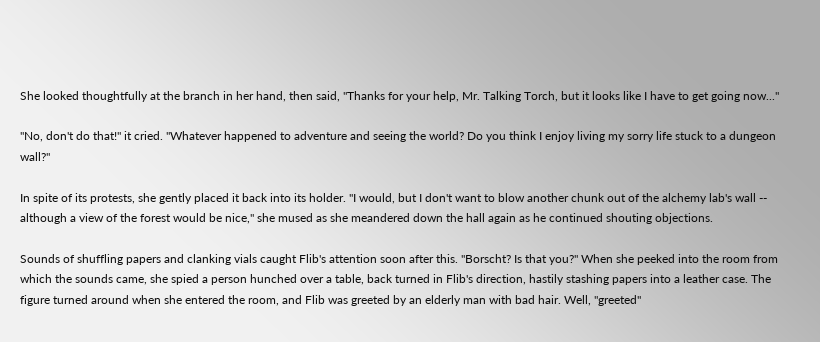She looked thoughtfully at the branch in her hand, then said, "Thanks for your help, Mr. Talking Torch, but it looks like I have to get going now..."

"No, don't do that!" it cried. "Whatever happened to adventure and seeing the world? Do you think I enjoy living my sorry life stuck to a dungeon wall?"

In spite of its protests, she gently placed it back into its holder. "I would, but I don't want to blow another chunk out of the alchemy lab's wall -- although a view of the forest would be nice," she mused as she meandered down the hall again as he continued shouting objections.

Sounds of shuffling papers and clanking vials caught Flib's attention soon after this. "Borscht? Is that you?" When she peeked into the room from which the sounds came, she spied a person hunched over a table, back turned in Flib's direction, hastily stashing papers into a leather case. The figure turned around when she entered the room, and Flib was greeted by an elderly man with bad hair. Well, "greeted"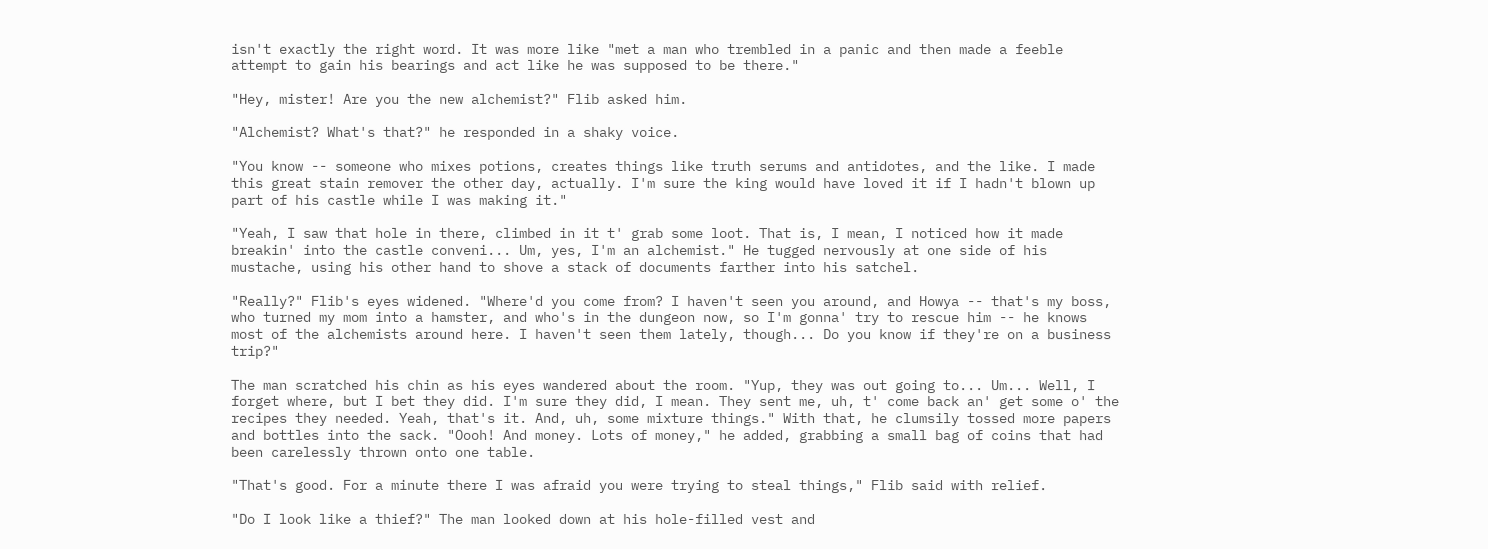isn't exactly the right word. It was more like "met a man who trembled in a panic and then made a feeble attempt to gain his bearings and act like he was supposed to be there."

"Hey, mister! Are you the new alchemist?" Flib asked him.

"Alchemist? What's that?" he responded in a shaky voice.

"You know -- someone who mixes potions, creates things like truth serums and antidotes, and the like. I made this great stain remover the other day, actually. I'm sure the king would have loved it if I hadn't blown up part of his castle while I was making it."

"Yeah, I saw that hole in there, climbed in it t' grab some loot. That is, I mean, I noticed how it made breakin' into the castle conveni... Um, yes, I'm an alchemist." He tugged nervously at one side of his mustache, using his other hand to shove a stack of documents farther into his satchel.

"Really?" Flib's eyes widened. "Where'd you come from? I haven't seen you around, and Howya -- that's my boss, who turned my mom into a hamster, and who's in the dungeon now, so I'm gonna' try to rescue him -- he knows most of the alchemists around here. I haven't seen them lately, though... Do you know if they're on a business trip?"

The man scratched his chin as his eyes wandered about the room. "Yup, they was out going to... Um... Well, I forget where, but I bet they did. I'm sure they did, I mean. They sent me, uh, t' come back an' get some o' the recipes they needed. Yeah, that's it. And, uh, some mixture things." With that, he clumsily tossed more papers and bottles into the sack. "Oooh! And money. Lots of money," he added, grabbing a small bag of coins that had been carelessly thrown onto one table.

"That's good. For a minute there I was afraid you were trying to steal things," Flib said with relief.

"Do I look like a thief?" The man looked down at his hole-filled vest and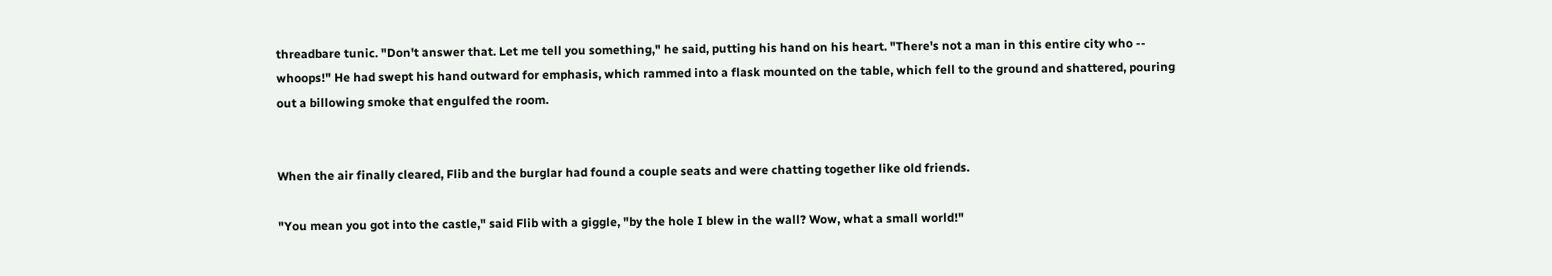threadbare tunic. "Don't answer that. Let me tell you something," he said, putting his hand on his heart. "There's not a man in this entire city who -- whoops!" He had swept his hand outward for emphasis, which rammed into a flask mounted on the table, which fell to the ground and shattered, pouring out a billowing smoke that engulfed the room.


When the air finally cleared, Flib and the burglar had found a couple seats and were chatting together like old friends.

"You mean you got into the castle," said Flib with a giggle, "by the hole I blew in the wall? Wow, what a small world!"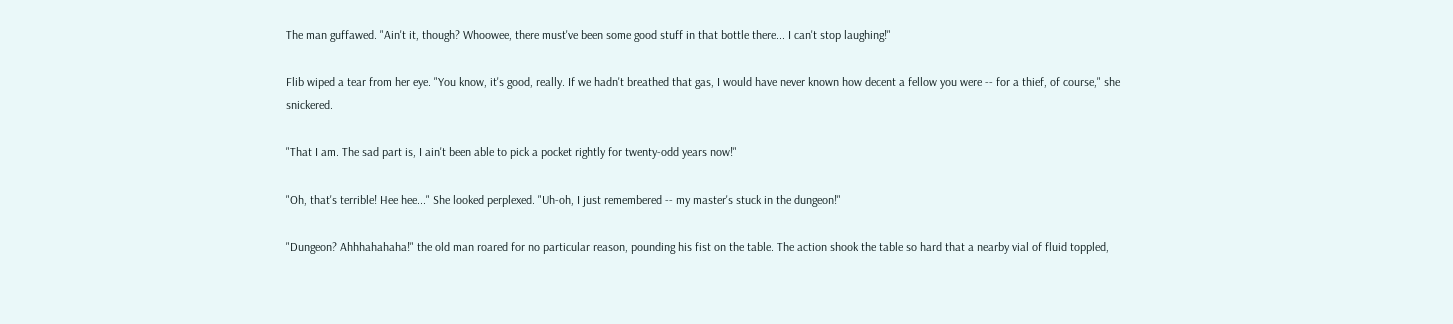The man guffawed. "Ain't it, though? Whoowee, there must've been some good stuff in that bottle there... I can't stop laughing!"

Flib wiped a tear from her eye. "You know, it's good, really. If we hadn't breathed that gas, I would have never known how decent a fellow you were -- for a thief, of course," she snickered.

"That I am. The sad part is, I ain't been able to pick a pocket rightly for twenty-odd years now!"

"Oh, that's terrible! Hee hee..." She looked perplexed. "Uh-oh, I just remembered -- my master's stuck in the dungeon!"

"Dungeon? Ahhhahahaha!" the old man roared for no particular reason, pounding his fist on the table. The action shook the table so hard that a nearby vial of fluid toppled,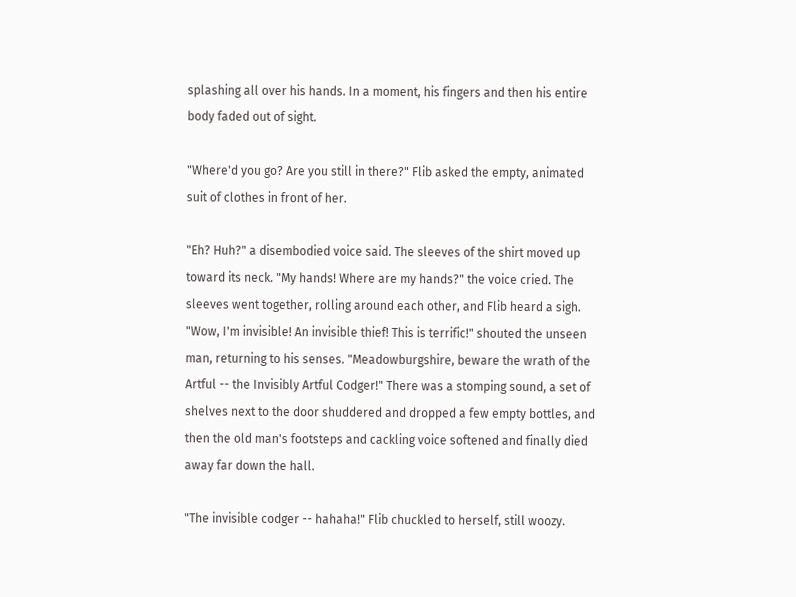splashing all over his hands. In a moment, his fingers and then his entire body faded out of sight.

"Where'd you go? Are you still in there?" Flib asked the empty, animated suit of clothes in front of her.

"Eh? Huh?" a disembodied voice said. The sleeves of the shirt moved up toward its neck. "My hands! Where are my hands?" the voice cried. The sleeves went together, rolling around each other, and Flib heard a sigh. "Wow, I'm invisible! An invisible thief! This is terrific!" shouted the unseen man, returning to his senses. "Meadowburgshire, beware the wrath of the Artful -- the Invisibly Artful Codger!" There was a stomping sound, a set of shelves next to the door shuddered and dropped a few empty bottles, and then the old man's footsteps and cackling voice softened and finally died away far down the hall.

"The invisible codger -- hahaha!" Flib chuckled to herself, still woozy.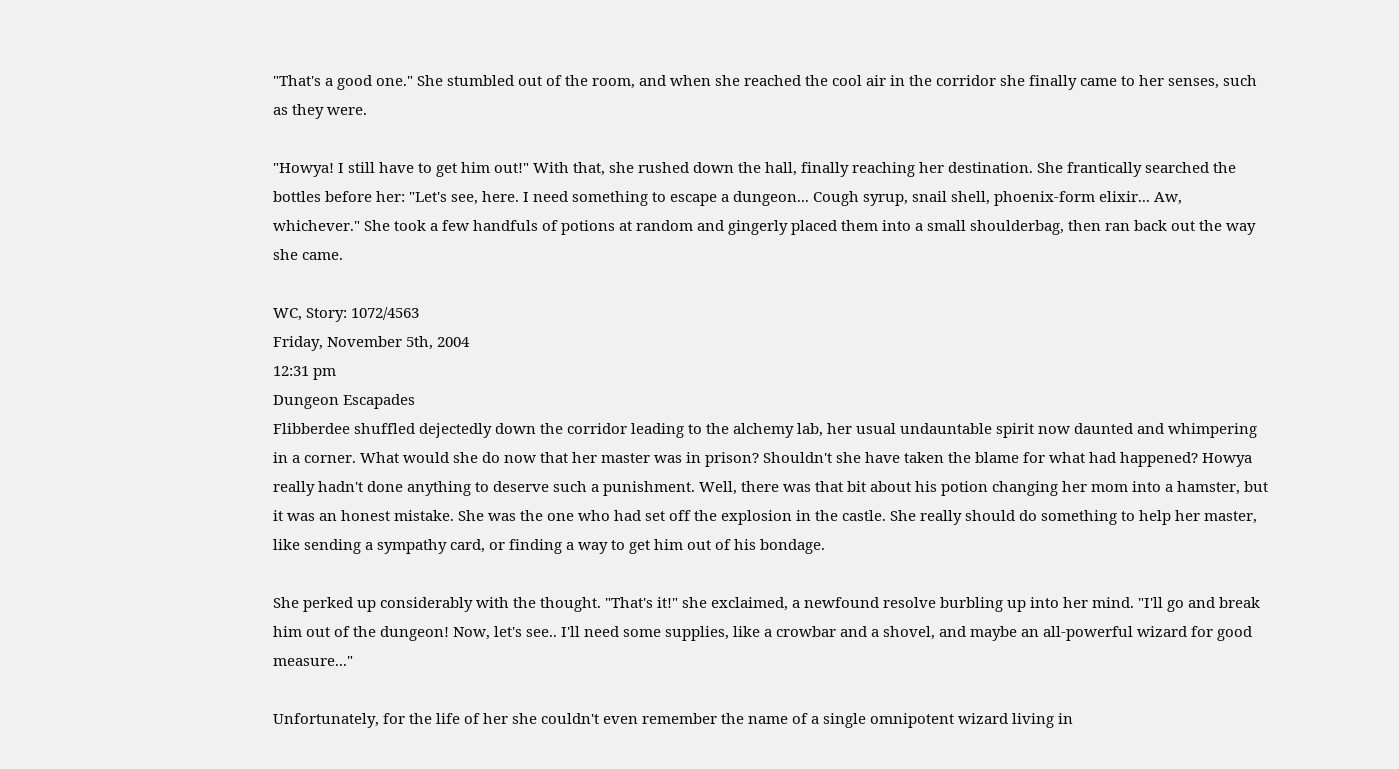"That's a good one." She stumbled out of the room, and when she reached the cool air in the corridor she finally came to her senses, such as they were.

"Howya! I still have to get him out!" With that, she rushed down the hall, finally reaching her destination. She frantically searched the bottles before her: "Let's see, here. I need something to escape a dungeon... Cough syrup, snail shell, phoenix-form elixir... Aw, whichever." She took a few handfuls of potions at random and gingerly placed them into a small shoulderbag, then ran back out the way she came.

WC, Story: 1072/4563
Friday, November 5th, 2004
12:31 pm
Dungeon Escapades
Flibberdee shuffled dejectedly down the corridor leading to the alchemy lab, her usual undauntable spirit now daunted and whimpering in a corner. What would she do now that her master was in prison? Shouldn't she have taken the blame for what had happened? Howya really hadn't done anything to deserve such a punishment. Well, there was that bit about his potion changing her mom into a hamster, but it was an honest mistake. She was the one who had set off the explosion in the castle. She really should do something to help her master, like sending a sympathy card, or finding a way to get him out of his bondage.

She perked up considerably with the thought. "That's it!" she exclaimed, a newfound resolve burbling up into her mind. "I'll go and break him out of the dungeon! Now, let's see.. I'll need some supplies, like a crowbar and a shovel, and maybe an all-powerful wizard for good measure..."

Unfortunately, for the life of her she couldn't even remember the name of a single omnipotent wizard living in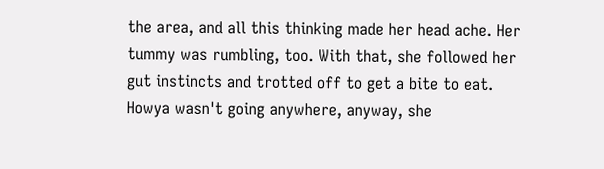the area, and all this thinking made her head ache. Her tummy was rumbling, too. With that, she followed her gut instincts and trotted off to get a bite to eat. Howya wasn't going anywhere, anyway, she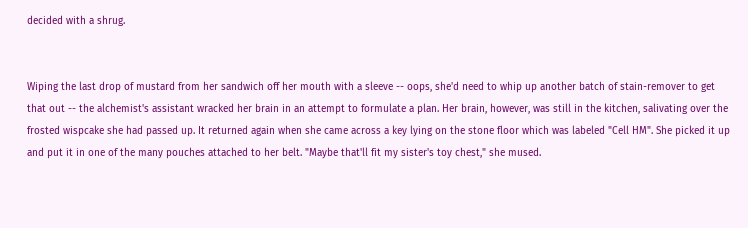decided with a shrug.


Wiping the last drop of mustard from her sandwich off her mouth with a sleeve -- oops, she'd need to whip up another batch of stain-remover to get that out -- the alchemist's assistant wracked her brain in an attempt to formulate a plan. Her brain, however, was still in the kitchen, salivating over the frosted wispcake she had passed up. It returned again when she came across a key lying on the stone floor which was labeled "Cell HM". She picked it up and put it in one of the many pouches attached to her belt. "Maybe that'll fit my sister's toy chest," she mused.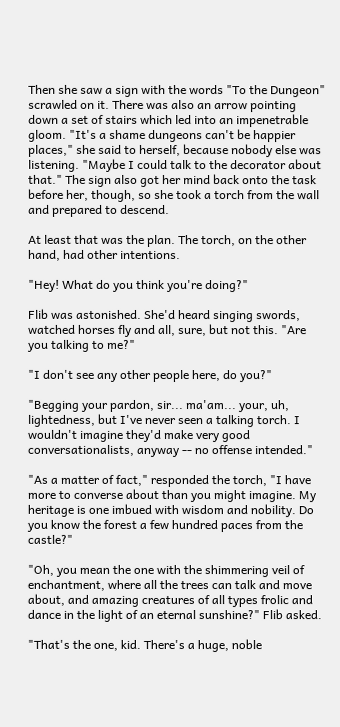Then she saw a sign with the words "To the Dungeon" scrawled on it. There was also an arrow pointing down a set of stairs which led into an impenetrable gloom. "It's a shame dungeons can't be happier places," she said to herself, because nobody else was listening. "Maybe I could talk to the decorator about that." The sign also got her mind back onto the task before her, though, so she took a torch from the wall and prepared to descend.

At least that was the plan. The torch, on the other hand, had other intentions.

"Hey! What do you think you're doing?"

Flib was astonished. She'd heard singing swords, watched horses fly and all, sure, but not this. "Are you talking to me?"

"I don't see any other people here, do you?"

"Begging your pardon, sir... ma'am... your, uh, lightedness, but I've never seen a talking torch. I wouldn't imagine they'd make very good conversationalists, anyway -- no offense intended."

"As a matter of fact," responded the torch, "I have more to converse about than you might imagine. My heritage is one imbued with wisdom and nobility. Do you know the forest a few hundred paces from the castle?"

"Oh, you mean the one with the shimmering veil of enchantment, where all the trees can talk and move about, and amazing creatures of all types frolic and dance in the light of an eternal sunshine?" Flib asked.

"That's the one, kid. There's a huge, noble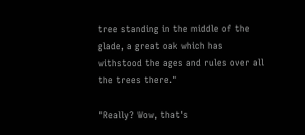tree standing in the middle of the glade, a great oak which has withstood the ages and rules over all the trees there."

"Really? Wow, that's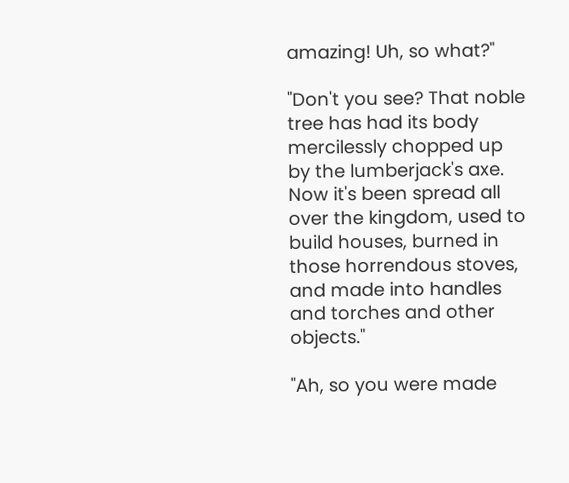amazing! Uh, so what?"

"Don't you see? That noble tree has had its body mercilessly chopped up by the lumberjack's axe. Now it's been spread all over the kingdom, used to build houses, burned in those horrendous stoves, and made into handles and torches and other objects."

"Ah, so you were made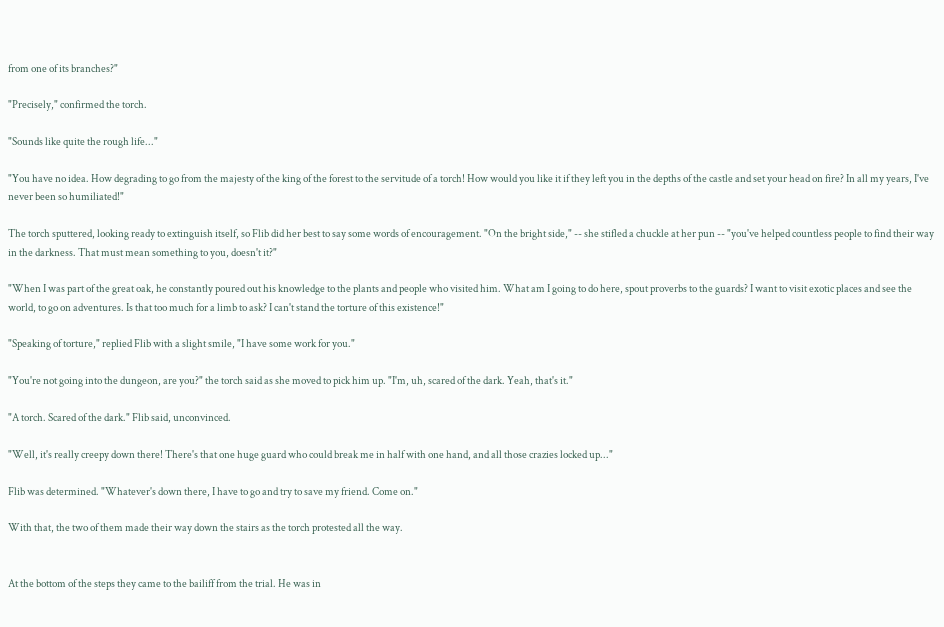from one of its branches?"

"Precisely," confirmed the torch.

"Sounds like quite the rough life..."

"You have no idea. How degrading to go from the majesty of the king of the forest to the servitude of a torch! How would you like it if they left you in the depths of the castle and set your head on fire? In all my years, I've never been so humiliated!"

The torch sputtered, looking ready to extinguish itself, so Flib did her best to say some words of encouragement. "On the bright side," -- she stifled a chuckle at her pun -- "you've helped countless people to find their way in the darkness. That must mean something to you, doesn't it?"

"When I was part of the great oak, he constantly poured out his knowledge to the plants and people who visited him. What am I going to do here, spout proverbs to the guards? I want to visit exotic places and see the world, to go on adventures. Is that too much for a limb to ask? I can't stand the torture of this existence!"

"Speaking of torture," replied Flib with a slight smile, "I have some work for you."

"You're not going into the dungeon, are you?" the torch said as she moved to pick him up. "I'm, uh, scared of the dark. Yeah, that's it."

"A torch. Scared of the dark." Flib said, unconvinced.

"Well, it's really creepy down there! There's that one huge guard who could break me in half with one hand, and all those crazies locked up..."

Flib was determined. "Whatever's down there, I have to go and try to save my friend. Come on."

With that, the two of them made their way down the stairs as the torch protested all the way.


At the bottom of the steps they came to the bailiff from the trial. He was in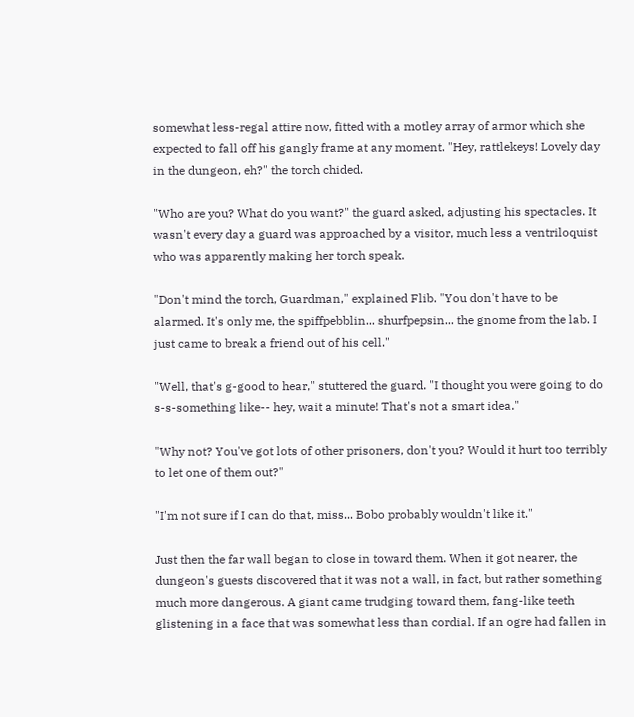somewhat less-regal attire now, fitted with a motley array of armor which she expected to fall off his gangly frame at any moment. "Hey, rattlekeys! Lovely day in the dungeon, eh?" the torch chided.

"Who are you? What do you want?" the guard asked, adjusting his spectacles. It wasn't every day a guard was approached by a visitor, much less a ventriloquist who was apparently making her torch speak.

"Don't mind the torch, Guardman," explained Flib. "You don't have to be alarmed. It's only me, the spiffpebblin... shurfpepsin... the gnome from the lab. I just came to break a friend out of his cell."

"Well, that's g-good to hear," stuttered the guard. "I thought you were going to do s-s-something like-- hey, wait a minute! That's not a smart idea."

"Why not? You've got lots of other prisoners, don't you? Would it hurt too terribly to let one of them out?"

"I'm not sure if I can do that, miss... Bobo probably wouldn't like it."

Just then the far wall began to close in toward them. When it got nearer, the dungeon's guests discovered that it was not a wall, in fact, but rather something much more dangerous. A giant came trudging toward them, fang-like teeth glistening in a face that was somewhat less than cordial. If an ogre had fallen in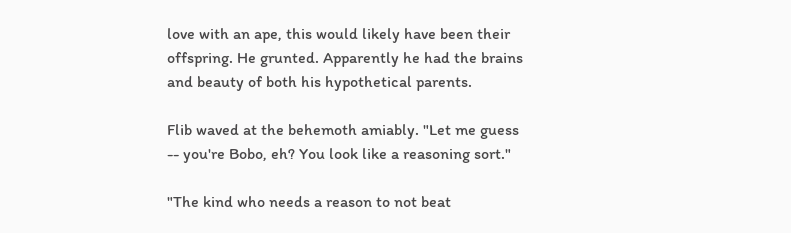love with an ape, this would likely have been their offspring. He grunted. Apparently he had the brains and beauty of both his hypothetical parents.

Flib waved at the behemoth amiably. "Let me guess -- you're Bobo, eh? You look like a reasoning sort."

"The kind who needs a reason to not beat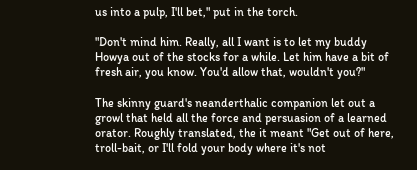us into a pulp, I'll bet," put in the torch.

"Don't mind him. Really, all I want is to let my buddy Howya out of the stocks for a while. Let him have a bit of fresh air, you know. You'd allow that, wouldn't you?"

The skinny guard's neanderthalic companion let out a growl that held all the force and persuasion of a learned orator. Roughly translated, the it meant "Get out of here, troll-bait, or I'll fold your body where it's not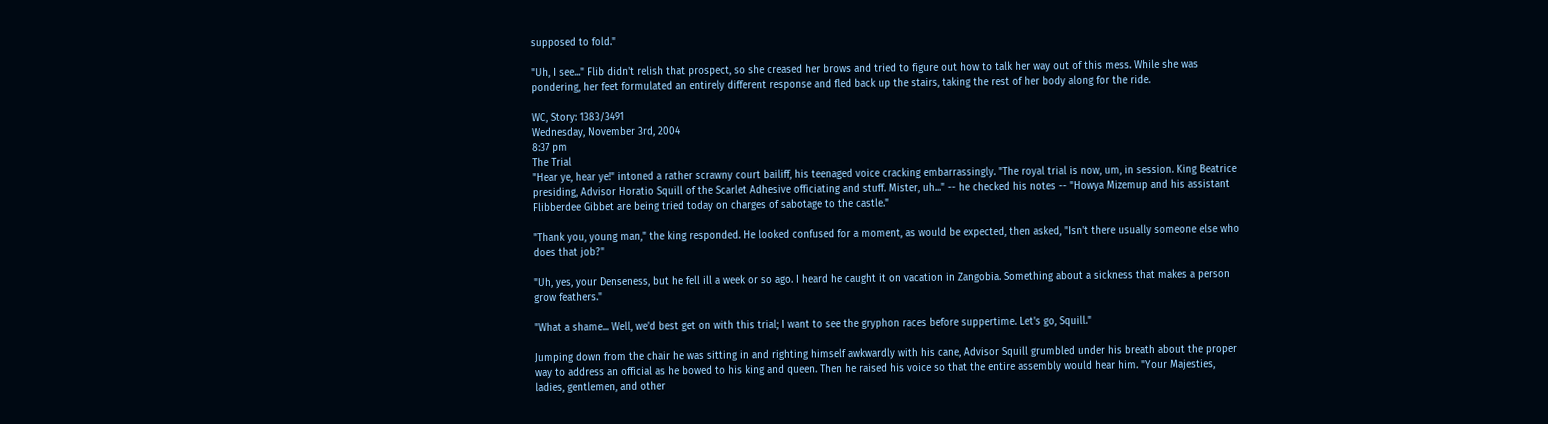supposed to fold."

"Uh, I see..." Flib didn't relish that prospect, so she creased her brows and tried to figure out how to talk her way out of this mess. While she was pondering, her feet formulated an entirely different response and fled back up the stairs, taking the rest of her body along for the ride.

WC, Story: 1383/3491
Wednesday, November 3rd, 2004
8:37 pm
The Trial
"Hear ye, hear ye!" intoned a rather scrawny court bailiff, his teenaged voice cracking embarrassingly. "The royal trial is now, um, in session. King Beatrice presiding, Advisor Horatio Squill of the Scarlet Adhesive officiating and stuff. Mister, uh..." -- he checked his notes -- "Howya Mizemup and his assistant Flibberdee Gibbet are being tried today on charges of sabotage to the castle."

"Thank you, young man," the king responded. He looked confused for a moment, as would be expected, then asked, "Isn't there usually someone else who does that job?"

"Uh, yes, your Denseness, but he fell ill a week or so ago. I heard he caught it on vacation in Zangobia. Something about a sickness that makes a person grow feathers."

"What a shame... Well, we'd best get on with this trial; I want to see the gryphon races before suppertime. Let's go, Squill."

Jumping down from the chair he was sitting in and righting himself awkwardly with his cane, Advisor Squill grumbled under his breath about the proper way to address an official as he bowed to his king and queen. Then he raised his voice so that the entire assembly would hear him. "Your Majesties, ladies, gentlemen, and other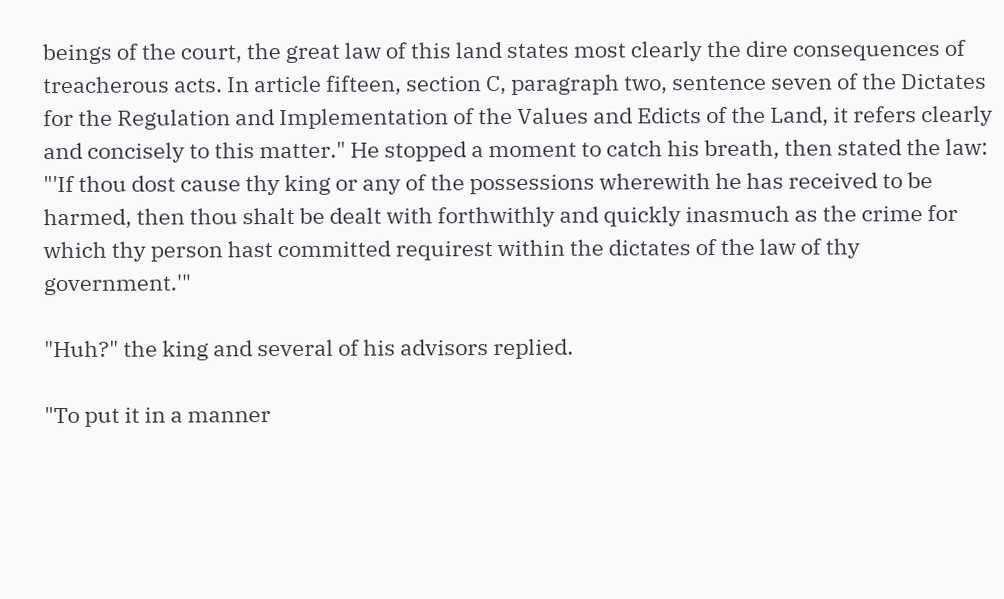beings of the court, the great law of this land states most clearly the dire consequences of treacherous acts. In article fifteen, section C, paragraph two, sentence seven of the Dictates for the Regulation and Implementation of the Values and Edicts of the Land, it refers clearly and concisely to this matter." He stopped a moment to catch his breath, then stated the law: "'If thou dost cause thy king or any of the possessions wherewith he has received to be harmed, then thou shalt be dealt with forthwithly and quickly inasmuch as the crime for which thy person hast committed requirest within the dictates of the law of thy government.'"

"Huh?" the king and several of his advisors replied.

"To put it in a manner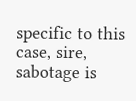specific to this case, sire, sabotage is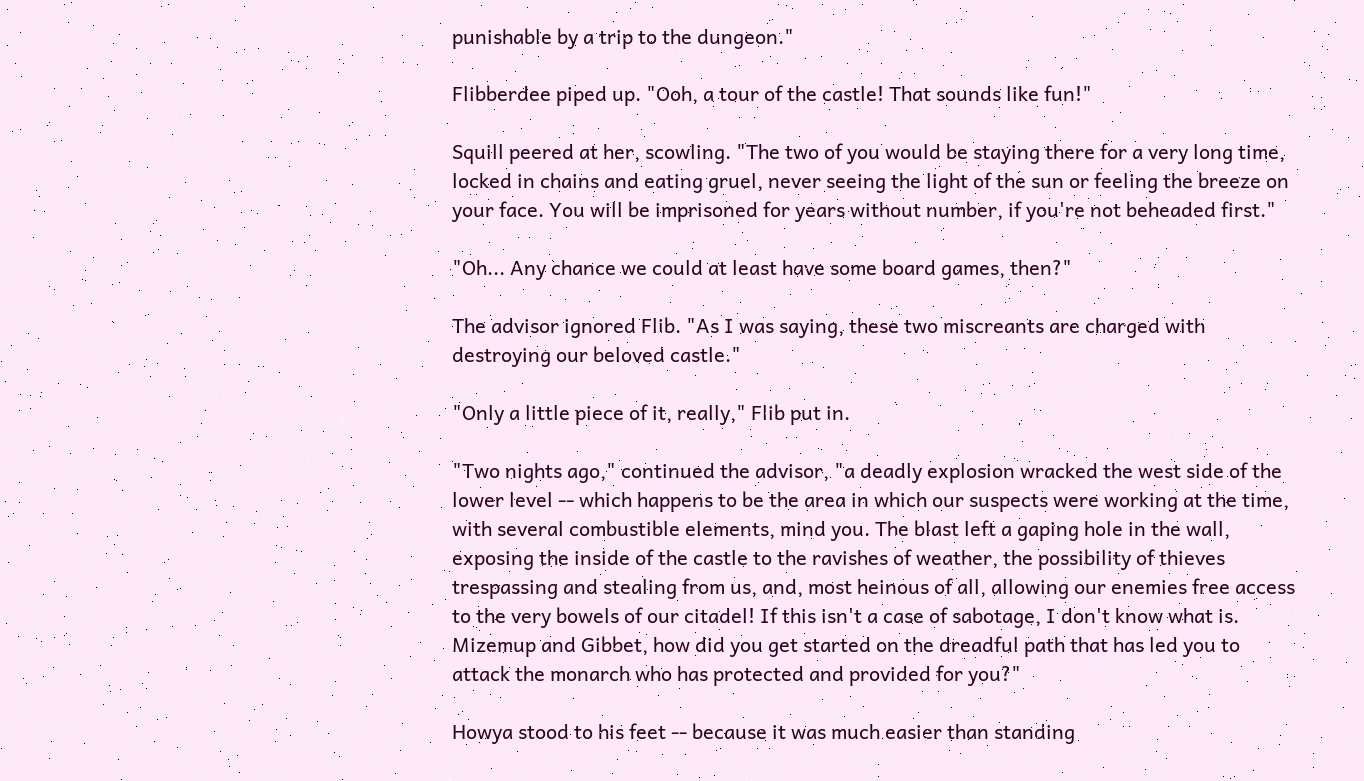punishable by a trip to the dungeon."

Flibberdee piped up. "Ooh, a tour of the castle! That sounds like fun!"

Squill peered at her, scowling. "The two of you would be staying there for a very long time, locked in chains and eating gruel, never seeing the light of the sun or feeling the breeze on your face. You will be imprisoned for years without number, if you're not beheaded first."

"Oh... Any chance we could at least have some board games, then?"

The advisor ignored Flib. "As I was saying, these two miscreants are charged with destroying our beloved castle."

"Only a little piece of it, really," Flib put in.

"Two nights ago," continued the advisor, "a deadly explosion wracked the west side of the lower level -- which happens to be the area in which our suspects were working at the time, with several combustible elements, mind you. The blast left a gaping hole in the wall, exposing the inside of the castle to the ravishes of weather, the possibility of thieves trespassing and stealing from us, and, most heinous of all, allowing our enemies free access to the very bowels of our citadel! If this isn't a case of sabotage, I don't know what is. Mizemup and Gibbet, how did you get started on the dreadful path that has led you to attack the monarch who has protected and provided for you?"

Howya stood to his feet -- because it was much easier than standing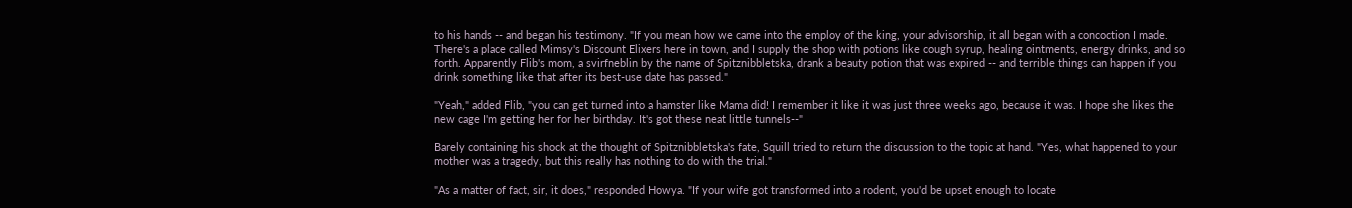to his hands -- and began his testimony. "If you mean how we came into the employ of the king, your advisorship, it all began with a concoction I made. There's a place called Mimsy's Discount Elixers here in town, and I supply the shop with potions like cough syrup, healing ointments, energy drinks, and so forth. Apparently Flib's mom, a svirfneblin by the name of Spitznibbletska, drank a beauty potion that was expired -- and terrible things can happen if you drink something like that after its best-use date has passed."

"Yeah," added Flib, "you can get turned into a hamster like Mama did! I remember it like it was just three weeks ago, because it was. I hope she likes the new cage I'm getting her for her birthday. It's got these neat little tunnels--"

Barely containing his shock at the thought of Spitznibbletska's fate, Squill tried to return the discussion to the topic at hand. "Yes, what happened to your mother was a tragedy, but this really has nothing to do with the trial."

"As a matter of fact, sir, it does," responded Howya. "If your wife got transformed into a rodent, you'd be upset enough to locate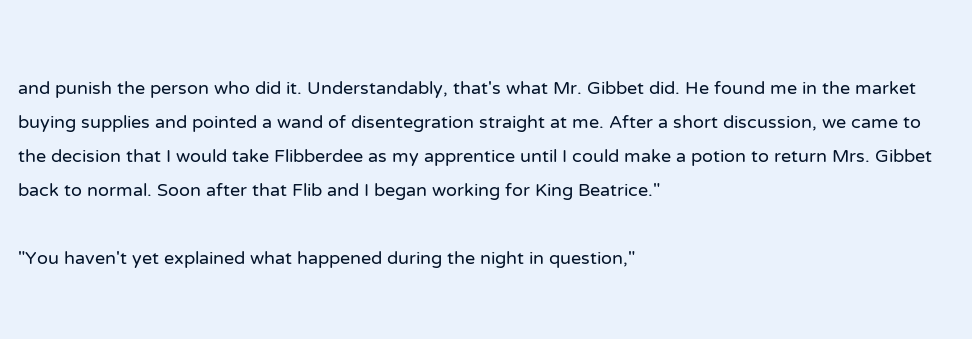and punish the person who did it. Understandably, that's what Mr. Gibbet did. He found me in the market buying supplies and pointed a wand of disentegration straight at me. After a short discussion, we came to the decision that I would take Flibberdee as my apprentice until I could make a potion to return Mrs. Gibbet back to normal. Soon after that Flib and I began working for King Beatrice."

"You haven't yet explained what happened during the night in question,"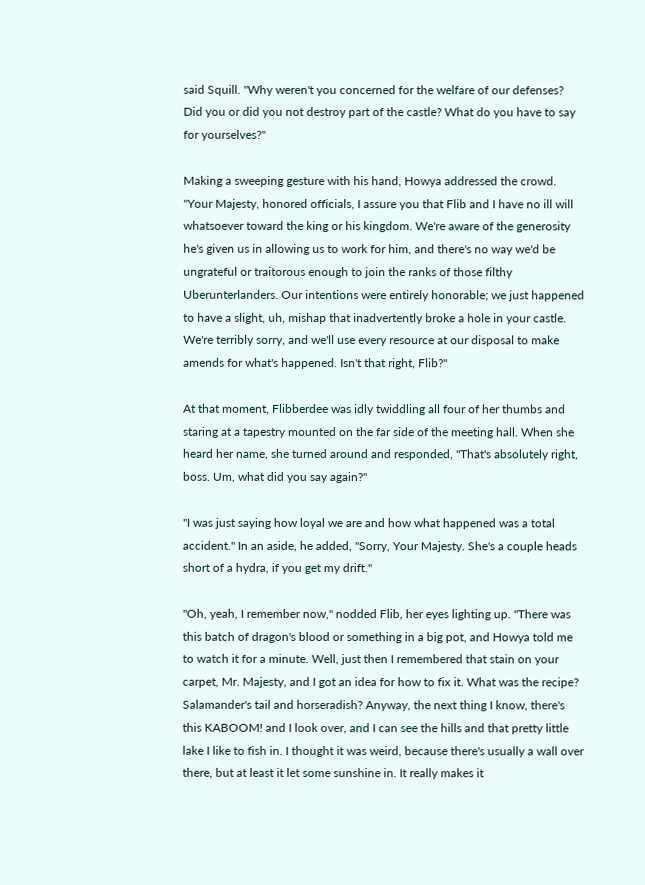said Squill. "Why weren't you concerned for the welfare of our defenses? Did you or did you not destroy part of the castle? What do you have to say for yourselves?"

Making a sweeping gesture with his hand, Howya addressed the crowd. "Your Majesty, honored officials, I assure you that Flib and I have no ill will whatsoever toward the king or his kingdom. We're aware of the generosity he's given us in allowing us to work for him, and there's no way we'd be ungrateful or traitorous enough to join the ranks of those filthy Uberunterlanders. Our intentions were entirely honorable; we just happened to have a slight, uh, mishap that inadvertently broke a hole in your castle. We're terribly sorry, and we'll use every resource at our disposal to make amends for what's happened. Isn't that right, Flib?"

At that moment, Flibberdee was idly twiddling all four of her thumbs and staring at a tapestry mounted on the far side of the meeting hall. When she heard her name, she turned around and responded, "That's absolutely right, boss. Um, what did you say again?"

"I was just saying how loyal we are and how what happened was a total accident." In an aside, he added, "Sorry, Your Majesty. She's a couple heads short of a hydra, if you get my drift."

"Oh, yeah, I remember now," nodded Flib, her eyes lighting up. "There was this batch of dragon's blood or something in a big pot, and Howya told me to watch it for a minute. Well, just then I remembered that stain on your carpet, Mr. Majesty, and I got an idea for how to fix it. What was the recipe? Salamander's tail and horseradish? Anyway, the next thing I know, there's this KABOOM! and I look over, and I can see the hills and that pretty little lake I like to fish in. I thought it was weird, because there's usually a wall over there, but at least it let some sunshine in. It really makes it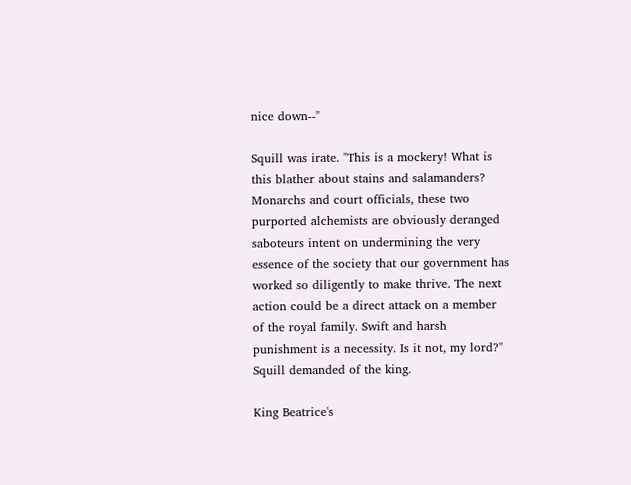nice down--"

Squill was irate. "This is a mockery! What is this blather about stains and salamanders? Monarchs and court officials, these two purported alchemists are obviously deranged saboteurs intent on undermining the very essence of the society that our government has worked so diligently to make thrive. The next action could be a direct attack on a member of the royal family. Swift and harsh punishment is a necessity. Is it not, my lord?" Squill demanded of the king.

King Beatrice's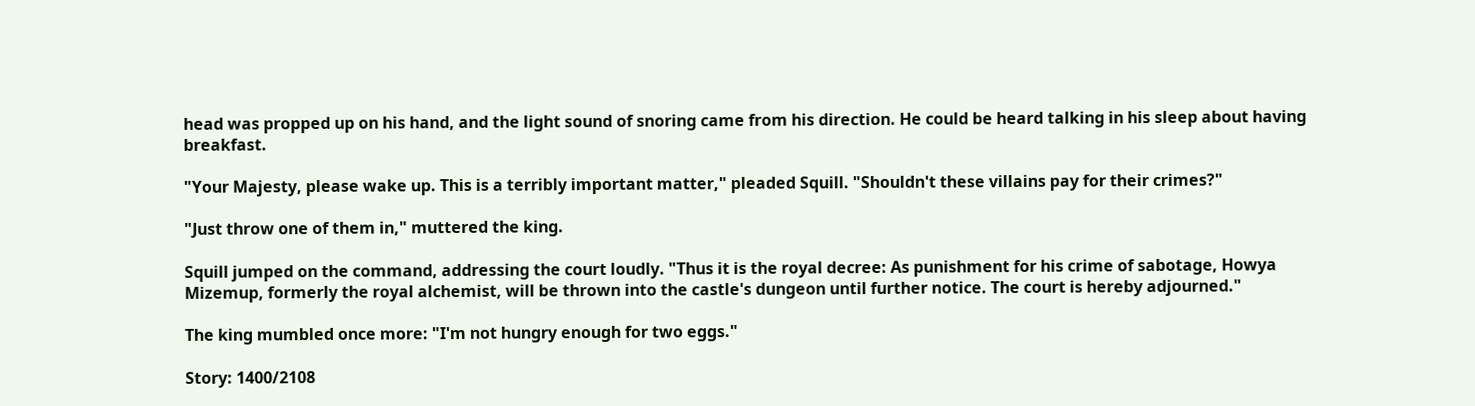head was propped up on his hand, and the light sound of snoring came from his direction. He could be heard talking in his sleep about having breakfast.

"Your Majesty, please wake up. This is a terribly important matter," pleaded Squill. "Shouldn't these villains pay for their crimes?"

"Just throw one of them in," muttered the king.

Squill jumped on the command, addressing the court loudly. "Thus it is the royal decree: As punishment for his crime of sabotage, Howya Mizemup, formerly the royal alchemist, will be thrown into the castle's dungeon until further notice. The court is hereby adjourned."

The king mumbled once more: "I'm not hungry enough for two eggs."

Story: 1400/2108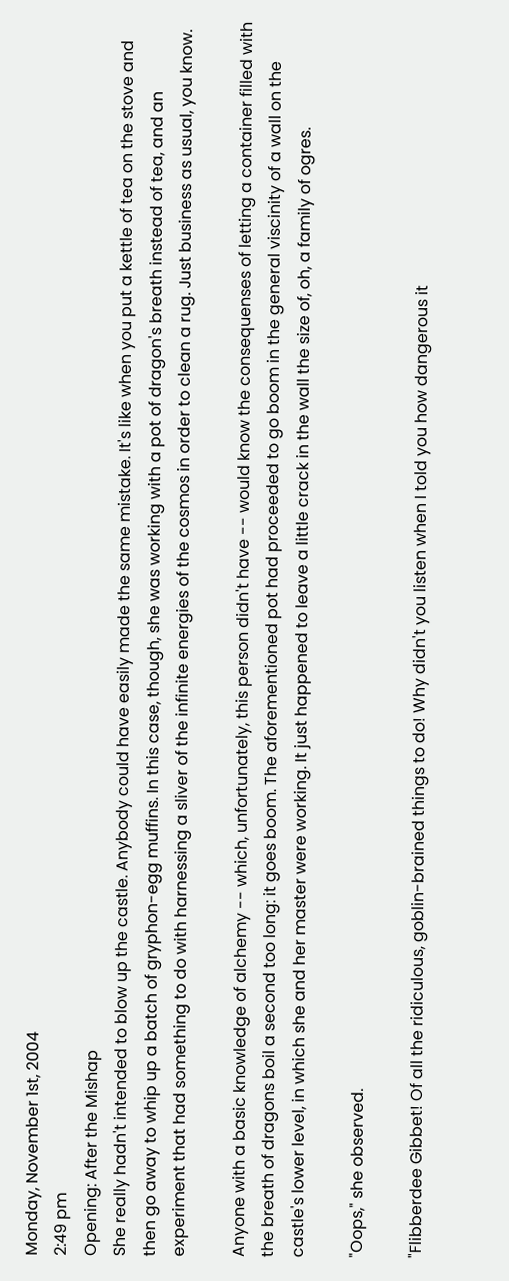Monday, November 1st, 2004
2:49 pm
Opening: After the Mishap
She really hadn't intended to blow up the castle. Anybody could have easily made the same mistake. It's like when you put a kettle of tea on the stove and then go away to whip up a batch of gryphon-egg muffins. In this case, though, she was working with a pot of dragon's breath instead of tea, and an experiment that had something to do with harnessing a sliver of the infinite energies of the cosmos in order to clean a rug. Just business as usual, you know.

Anyone with a basic knowledge of alchemy -- which, unfortunately, this person didn't have -- would know the consequenses of letting a container filled with the breath of dragons boil a second too long: it goes boom. The aforementioned pot had proceeded to go boom in the general viscinity of a wall on the castle's lower level, in which she and her master were working. It just happened to leave a little crack in the wall the size of, oh, a family of ogres.

"Oops," she observed.

"Flibberdee Gibbet! Of all the ridiculous, goblin-brained things to do! Why didn't you listen when I told you how dangerous it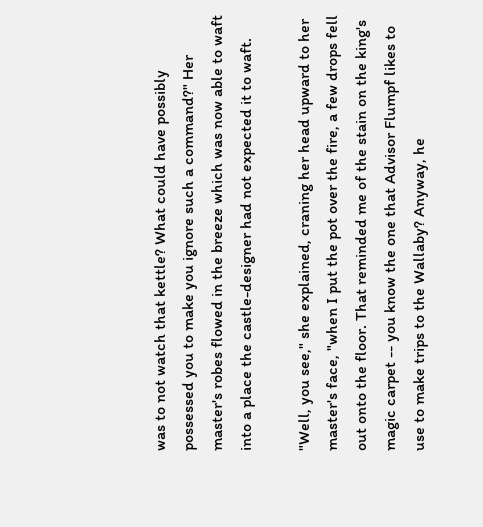was to not watch that kettle? What could have possibly possessed you to make you ignore such a command?" Her master's robes flowed in the breeze which was now able to waft into a place the castle-designer had not expected it to waft.

"Well, you see," she explained, craning her head upward to her master's face, "when I put the pot over the fire, a few drops fell out onto the floor. That reminded me of the stain on the king's magic carpet -- you know the one that Advisor Flumpf likes to use to make trips to the Wallaby? Anyway, he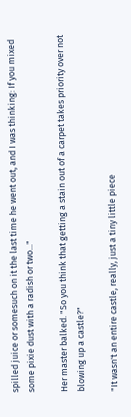spilled juice or somesuch on it the last time he went out, and I was thinking: If you mixed some pixie dust with a radish or two..."

Her master balked. "So you think that getting a stain out of a carpet takes priority over not blowing up a castle?"

"It wasn't an entire castle, really, just a tiny little piece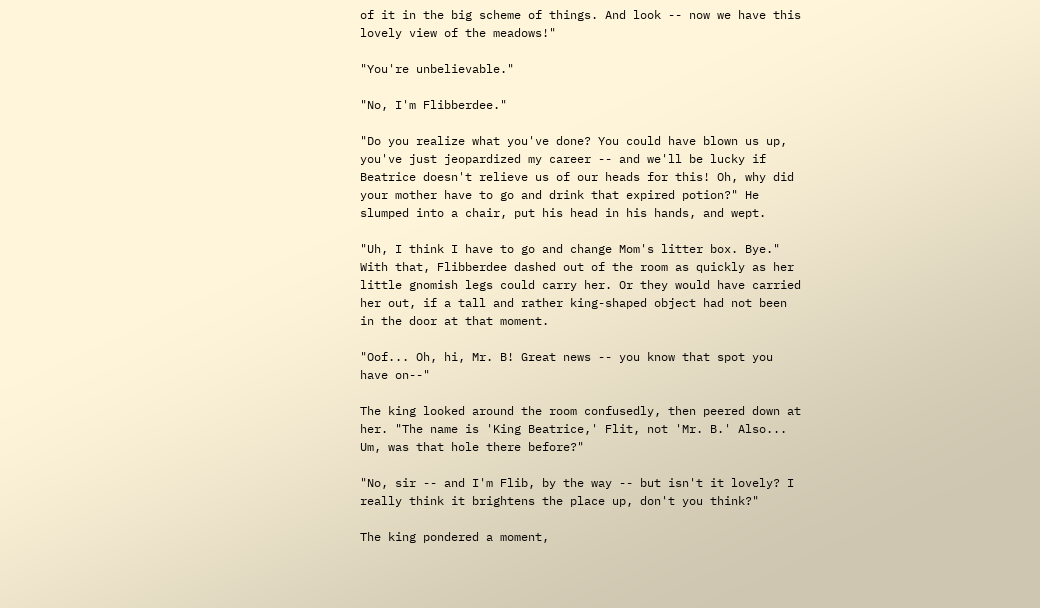of it in the big scheme of things. And look -- now we have this lovely view of the meadows!"

"You're unbelievable."

"No, I'm Flibberdee."

"Do you realize what you've done? You could have blown us up, you've just jeopardized my career -- and we'll be lucky if Beatrice doesn't relieve us of our heads for this! Oh, why did your mother have to go and drink that expired potion?" He slumped into a chair, put his head in his hands, and wept.

"Uh, I think I have to go and change Mom's litter box. Bye." With that, Flibberdee dashed out of the room as quickly as her little gnomish legs could carry her. Or they would have carried her out, if a tall and rather king-shaped object had not been in the door at that moment.

"Oof... Oh, hi, Mr. B! Great news -- you know that spot you have on--"

The king looked around the room confusedly, then peered down at her. "The name is 'King Beatrice,' Flit, not 'Mr. B.' Also... Um, was that hole there before?"

"No, sir -- and I'm Flib, by the way -- but isn't it lovely? I really think it brightens the place up, don't you think?"

The king pondered a moment,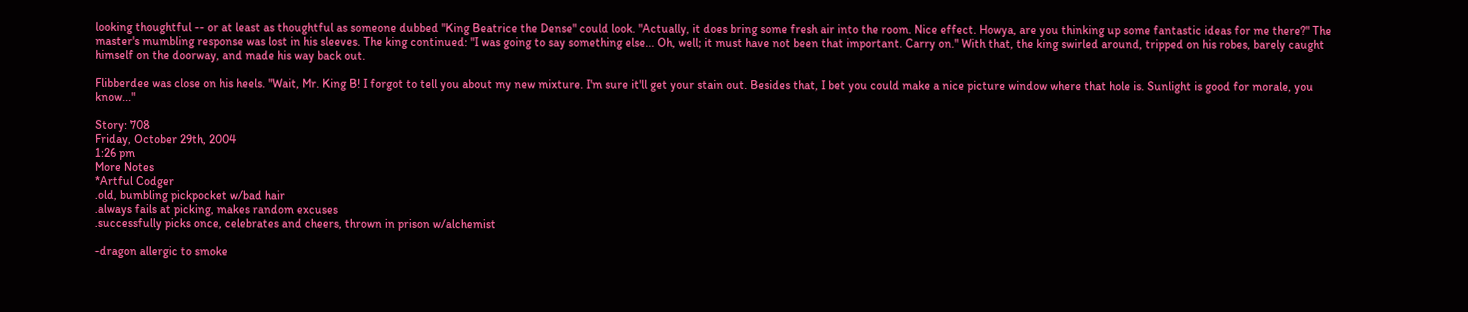looking thoughtful -- or at least as thoughtful as someone dubbed "King Beatrice the Dense" could look. "Actually, it does bring some fresh air into the room. Nice effect. Howya, are you thinking up some fantastic ideas for me there?" The master's mumbling response was lost in his sleeves. The king continued: "I was going to say something else... Oh, well; it must have not been that important. Carry on." With that, the king swirled around, tripped on his robes, barely caught himself on the doorway, and made his way back out.

Flibberdee was close on his heels. "Wait, Mr. King B! I forgot to tell you about my new mixture. I'm sure it'll get your stain out. Besides that, I bet you could make a nice picture window where that hole is. Sunlight is good for morale, you know..."

Story: 708
Friday, October 29th, 2004
1:26 pm
More Notes
*Artful Codger
.old, bumbling pickpocket w/bad hair
.always fails at picking, makes random excuses
.successfully picks once, celebrates and cheers, thrown in prison w/alchemist

-dragon allergic to smoke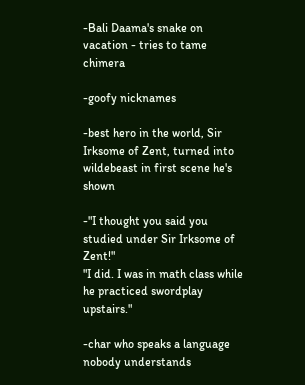-Bali Daama's snake on vacation - tries to tame chimera

-goofy nicknames

-best hero in the world, Sir Irksome of Zent, turned into wildebeast in first scene he's shown

-"I thought you said you studied under Sir Irksome of Zent!"
"I did. I was in math class while he practiced swordplay upstairs."

-char who speaks a language nobody understands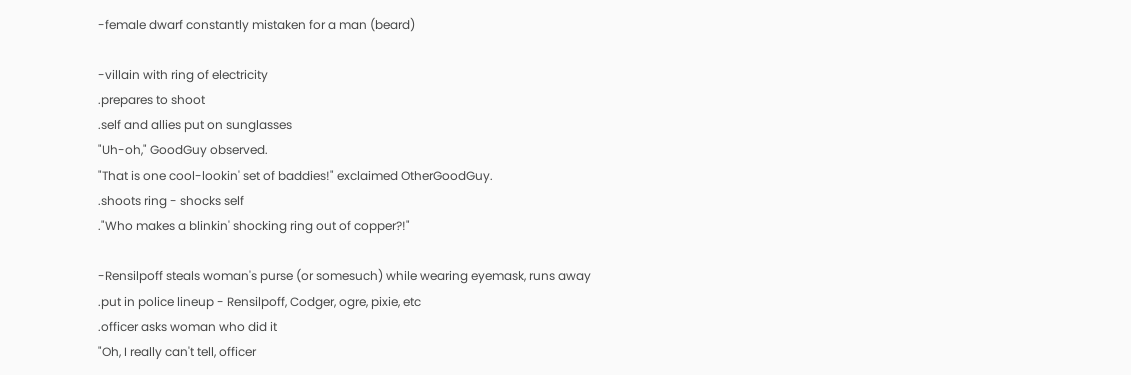-female dwarf constantly mistaken for a man (beard)

-villain with ring of electricity
.prepares to shoot
.self and allies put on sunglasses
"Uh-oh," GoodGuy observed.
"That is one cool-lookin' set of baddies!" exclaimed OtherGoodGuy.
.shoots ring - shocks self
."Who makes a blinkin' shocking ring out of copper?!"

-Rensilpoff steals woman's purse (or somesuch) while wearing eyemask, runs away
.put in police lineup - Rensilpoff, Codger, ogre, pixie, etc
.officer asks woman who did it
"Oh, I really can't tell, officer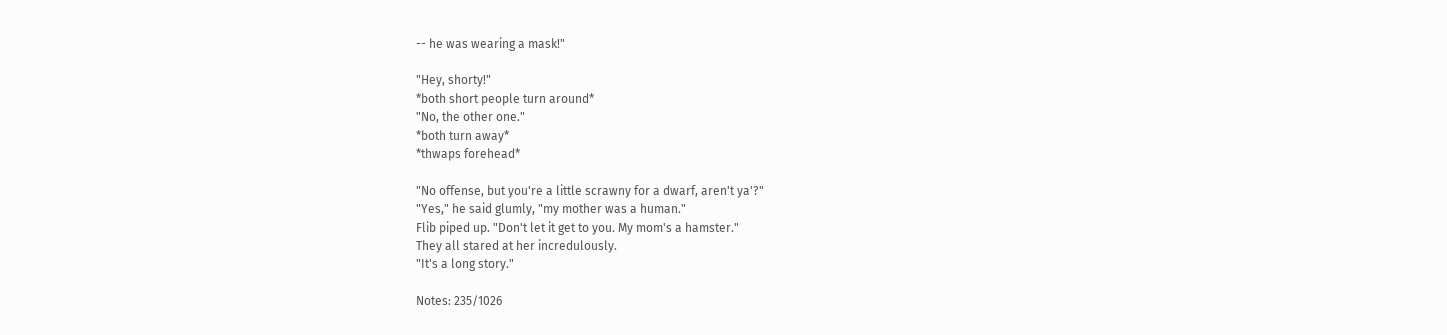-- he was wearing a mask!"

"Hey, shorty!"
*both short people turn around*
"No, the other one."
*both turn away*
*thwaps forehead*

"No offense, but you're a little scrawny for a dwarf, aren't ya'?"
"Yes," he said glumly, "my mother was a human."
Flib piped up. "Don't let it get to you. My mom's a hamster."
They all stared at her incredulously.
"It's a long story."

Notes: 235/1026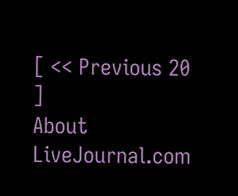[ << Previous 20 ]
About LiveJournal.com